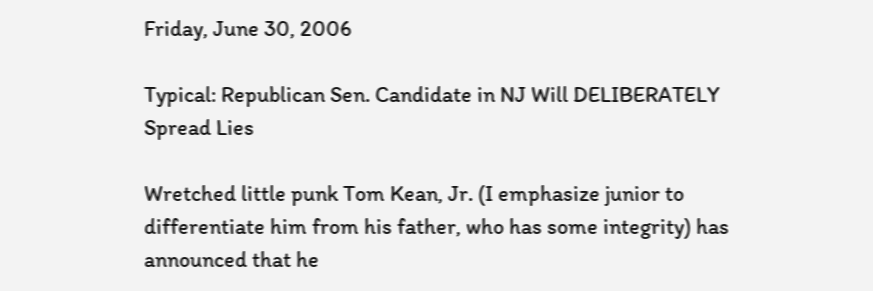Friday, June 30, 2006

Typical: Republican Sen. Candidate in NJ Will DELIBERATELY Spread Lies

Wretched little punk Tom Kean, Jr. (I emphasize junior to differentiate him from his father, who has some integrity) has announced that he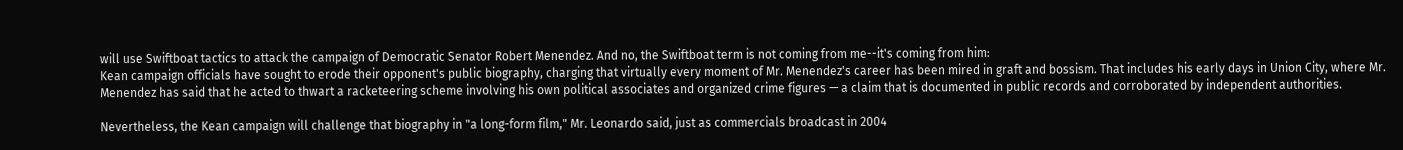will use Swiftboat tactics to attack the campaign of Democratic Senator Robert Menendez. And no, the Swiftboat term is not coming from me--it's coming from him:
Kean campaign officials have sought to erode their opponent's public biography, charging that virtually every moment of Mr. Menendez's career has been mired in graft and bossism. That includes his early days in Union City, where Mr. Menendez has said that he acted to thwart a racketeering scheme involving his own political associates and organized crime figures — a claim that is documented in public records and corroborated by independent authorities.

Nevertheless, the Kean campaign will challenge that biography in "a long-form film," Mr. Leonardo said, just as commercials broadcast in 2004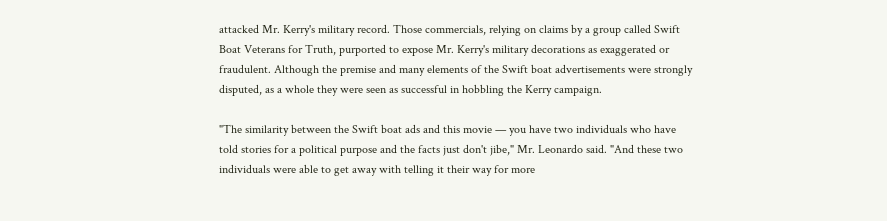attacked Mr. Kerry's military record. Those commercials, relying on claims by a group called Swift Boat Veterans for Truth, purported to expose Mr. Kerry's military decorations as exaggerated or fraudulent. Although the premise and many elements of the Swift boat advertisements were strongly disputed, as a whole they were seen as successful in hobbling the Kerry campaign.

"The similarity between the Swift boat ads and this movie — you have two individuals who have told stories for a political purpose and the facts just don't jibe," Mr. Leonardo said. "And these two individuals were able to get away with telling it their way for more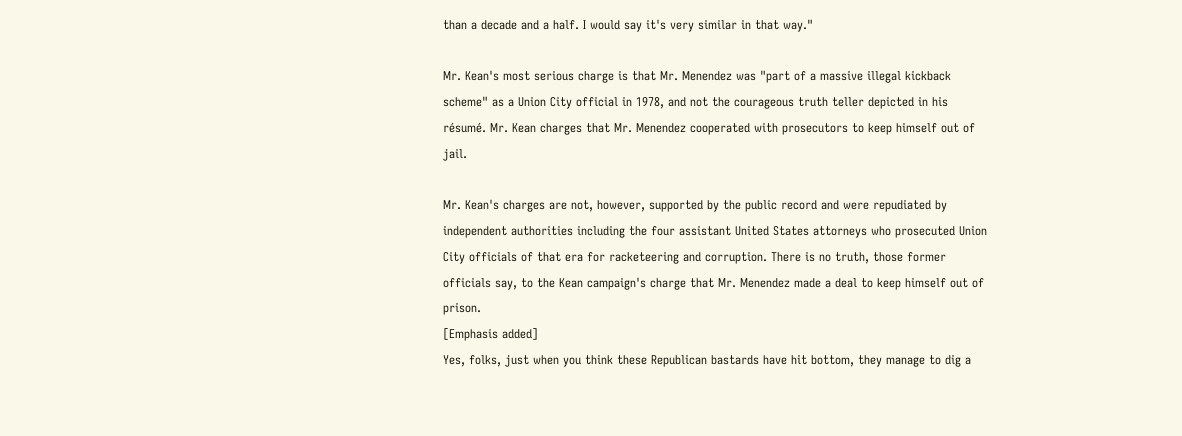than a decade and a half. I would say it's very similar in that way."

Mr. Kean's most serious charge is that Mr. Menendez was "part of a massive illegal kickback scheme" as a Union City official in 1978, and not the courageous truth teller depicted in his résumé. Mr. Kean charges that Mr. Menendez cooperated with prosecutors to keep himself out of jail.

Mr. Kean's charges are not, however, supported by the public record and were repudiated by independent authorities including the four assistant United States attorneys who prosecuted Union City officials of that era for racketeering and corruption. There is no truth, those former officials say, to the Kean campaign's charge that Mr. Menendez made a deal to keep himself out of prison.
[Emphasis added]
Yes, folks, just when you think these Republican bastards have hit bottom, they manage to dig a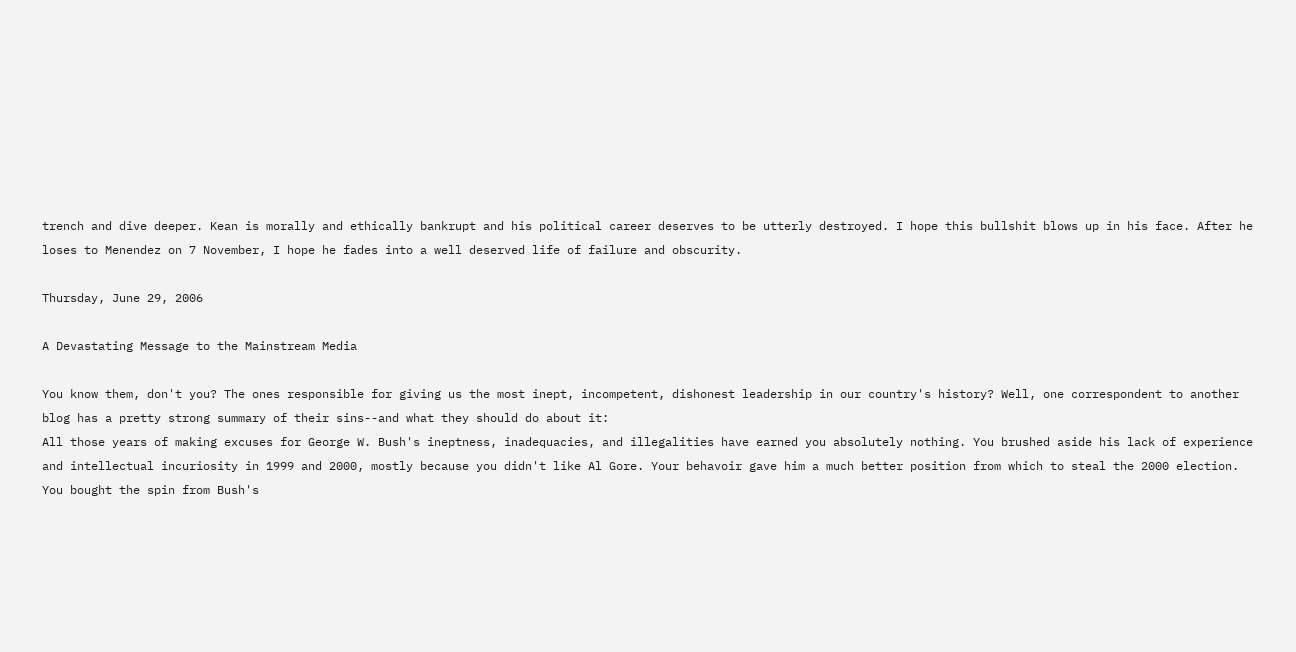trench and dive deeper. Kean is morally and ethically bankrupt and his political career deserves to be utterly destroyed. I hope this bullshit blows up in his face. After he loses to Menendez on 7 November, I hope he fades into a well deserved life of failure and obscurity.

Thursday, June 29, 2006

A Devastating Message to the Mainstream Media

You know them, don't you? The ones responsible for giving us the most inept, incompetent, dishonest leadership in our country's history? Well, one correspondent to another blog has a pretty strong summary of their sins--and what they should do about it:
All those years of making excuses for George W. Bush's ineptness, inadequacies, and illegalities have earned you absolutely nothing. You brushed aside his lack of experience and intellectual incuriosity in 1999 and 2000, mostly because you didn't like Al Gore. Your behavoir gave him a much better position from which to steal the 2000 election.
You bought the spin from Bush's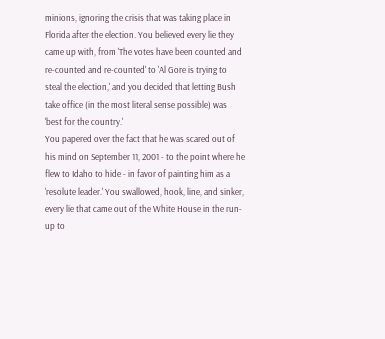minions, ignoring the crisis that was taking place in Florida after the election. You believed every lie they came up with, from 'The votes have been counted and re-counted and re-counted' to 'Al Gore is trying to steal the election,' and you decided that letting Bush take office (in the most literal sense possible) was 'best for the country.'
You papered over the fact that he was scared out of his mind on September 11, 2001 - to the point where he flew to Idaho to hide - in favor of painting him as a 'resolute leader.' You swallowed, hook, line, and sinker, every lie that came out of the White House in the run-up to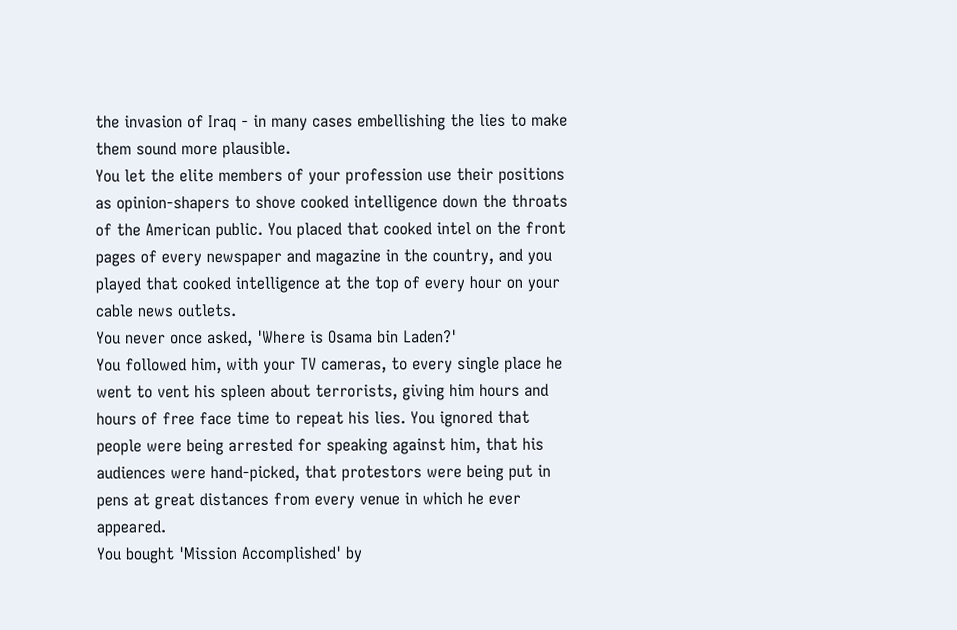the invasion of Iraq - in many cases embellishing the lies to make them sound more plausible.
You let the elite members of your profession use their positions as opinion-shapers to shove cooked intelligence down the throats of the American public. You placed that cooked intel on the front pages of every newspaper and magazine in the country, and you played that cooked intelligence at the top of every hour on your cable news outlets.
You never once asked, 'Where is Osama bin Laden?'
You followed him, with your TV cameras, to every single place he went to vent his spleen about terrorists, giving him hours and hours of free face time to repeat his lies. You ignored that people were being arrested for speaking against him, that his audiences were hand-picked, that protestors were being put in pens at great distances from every venue in which he ever appeared.
You bought 'Mission Accomplished' by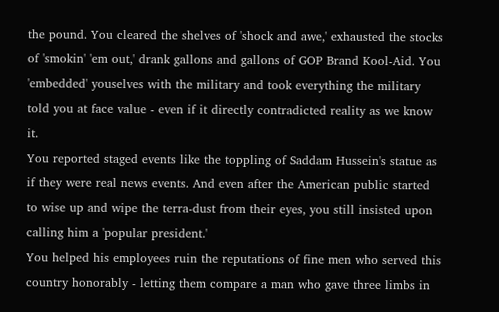the pound. You cleared the shelves of 'shock and awe,' exhausted the stocks of 'smokin' 'em out,' drank gallons and gallons of GOP Brand Kool-Aid. You 'embedded' youselves with the military and took everything the military told you at face value - even if it directly contradicted reality as we know it.
You reported staged events like the toppling of Saddam Hussein's statue as if they were real news events. And even after the American public started to wise up and wipe the terra-dust from their eyes, you still insisted upon calling him a 'popular president.'
You helped his employees ruin the reputations of fine men who served this country honorably - letting them compare a man who gave three limbs in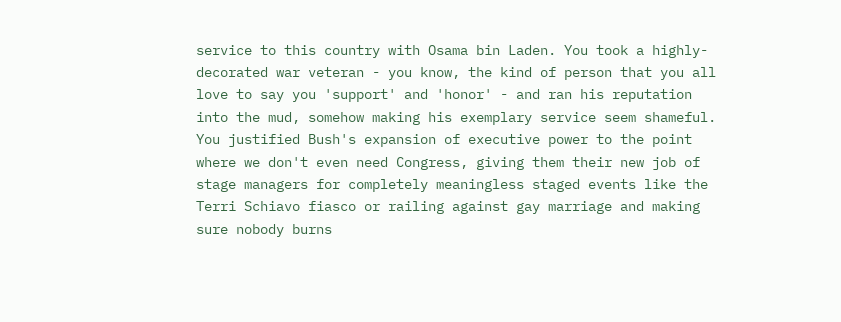service to this country with Osama bin Laden. You took a highly-decorated war veteran - you know, the kind of person that you all love to say you 'support' and 'honor' - and ran his reputation into the mud, somehow making his exemplary service seem shameful.
You justified Bush's expansion of executive power to the point where we don't even need Congress, giving them their new job of stage managers for completely meaningless staged events like the Terri Schiavo fiasco or railing against gay marriage and making sure nobody burns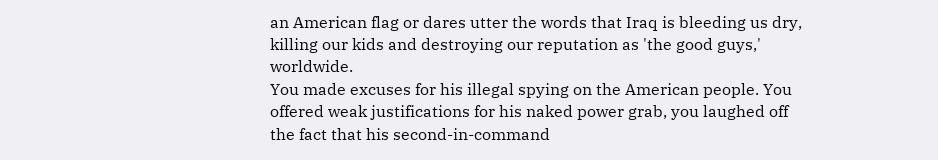an American flag or dares utter the words that Iraq is bleeding us dry, killing our kids and destroying our reputation as 'the good guys,' worldwide.
You made excuses for his illegal spying on the American people. You offered weak justifications for his naked power grab, you laughed off the fact that his second-in-command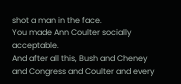shot a man in the face.
You made Ann Coulter socially acceptable.
And after all this, Bush and Cheney and Congress and Coulter and every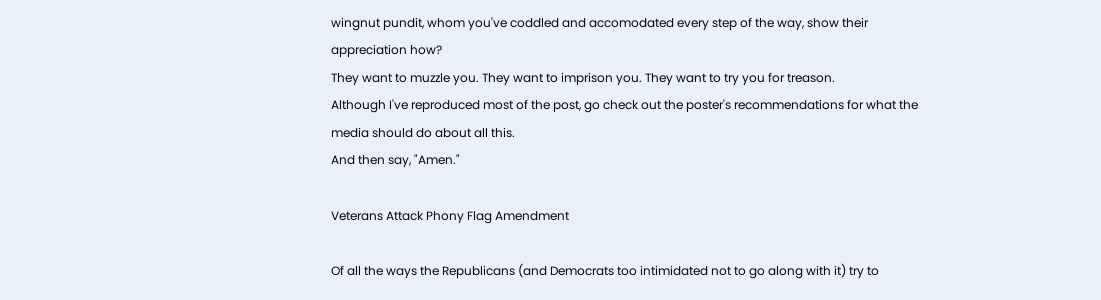wingnut pundit, whom you've coddled and accomodated every step of the way, show their appreciation how?
They want to muzzle you. They want to imprison you. They want to try you for treason.
Although I've reproduced most of the post, go check out the poster's recommendations for what the media should do about all this.
And then say, "Amen."

Veterans Attack Phony Flag Amendment

Of all the ways the Republicans (and Democrats too intimidated not to go along with it) try to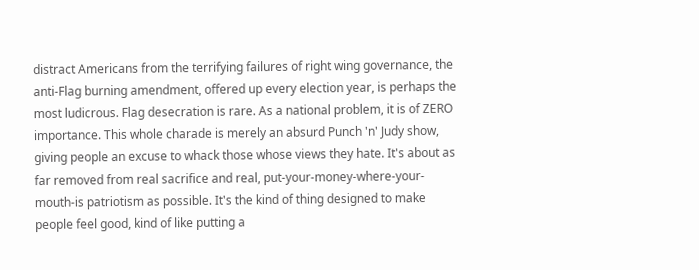distract Americans from the terrifying failures of right wing governance, the anti-Flag burning amendment, offered up every election year, is perhaps the most ludicrous. Flag desecration is rare. As a national problem, it is of ZERO importance. This whole charade is merely an absurd Punch 'n' Judy show, giving people an excuse to whack those whose views they hate. It's about as far removed from real sacrifice and real, put-your-money-where-your-mouth-is patriotism as possible. It's the kind of thing designed to make people feel good, kind of like putting a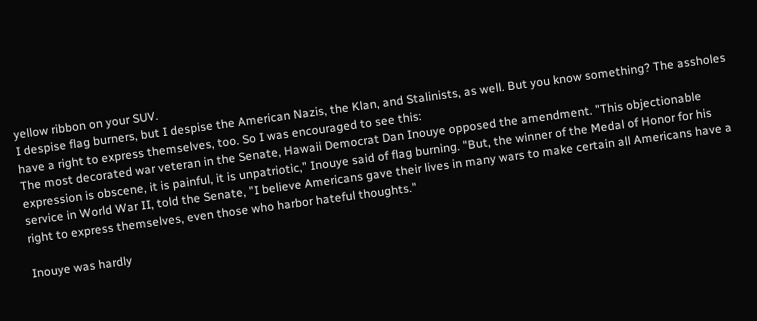yellow ribbon on your SUV.
I despise flag burners, but I despise the American Nazis, the Klan, and Stalinists, as well. But you know something? The assholes have a right to express themselves, too. So I was encouraged to see this:
The most decorated war veteran in the Senate, Hawaii Democrat Dan Inouye opposed the amendment. "This objectionable expression is obscene, it is painful, it is unpatriotic," Inouye said of flag burning. "But, the winner of the Medal of Honor for his service in World War II, told the Senate, "I believe Americans gave their lives in many wars to make certain all Americans have a right to express themselves, even those who harbor hateful thoughts."

Inouye was hardly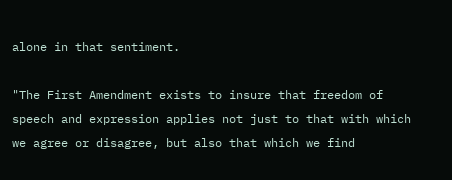alone in that sentiment.

"The First Amendment exists to insure that freedom of speech and expression applies not just to that with which we agree or disagree, but also that which we find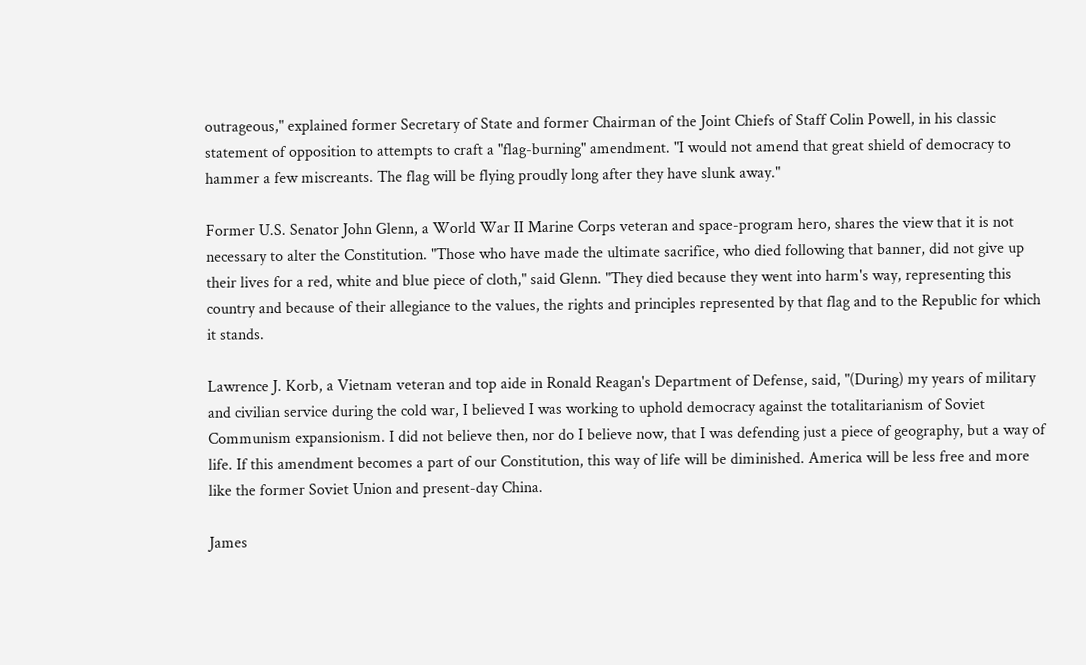outrageous," explained former Secretary of State and former Chairman of the Joint Chiefs of Staff Colin Powell, in his classic statement of opposition to attempts to craft a "flag-burning" amendment. "I would not amend that great shield of democracy to hammer a few miscreants. The flag will be flying proudly long after they have slunk away."

Former U.S. Senator John Glenn, a World War II Marine Corps veteran and space-program hero, shares the view that it is not necessary to alter the Constitution. "Those who have made the ultimate sacrifice, who died following that banner, did not give up their lives for a red, white and blue piece of cloth," said Glenn. "They died because they went into harm's way, representing this country and because of their allegiance to the values, the rights and principles represented by that flag and to the Republic for which it stands.

Lawrence J. Korb, a Vietnam veteran and top aide in Ronald Reagan's Department of Defense, said, "(During) my years of military and civilian service during the cold war, I believed I was working to uphold democracy against the totalitarianism of Soviet Communism expansionism. I did not believe then, nor do I believe now, that I was defending just a piece of geography, but a way of life. If this amendment becomes a part of our Constitution, this way of life will be diminished. America will be less free and more like the former Soviet Union and present-day China.

James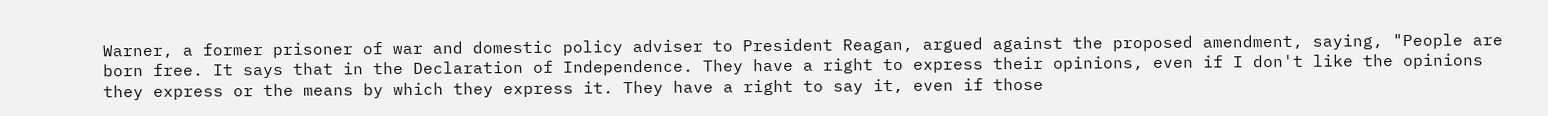Warner, a former prisoner of war and domestic policy adviser to President Reagan, argued against the proposed amendment, saying, "People are born free. It says that in the Declaration of Independence. They have a right to express their opinions, even if I don't like the opinions they express or the means by which they express it. They have a right to say it, even if those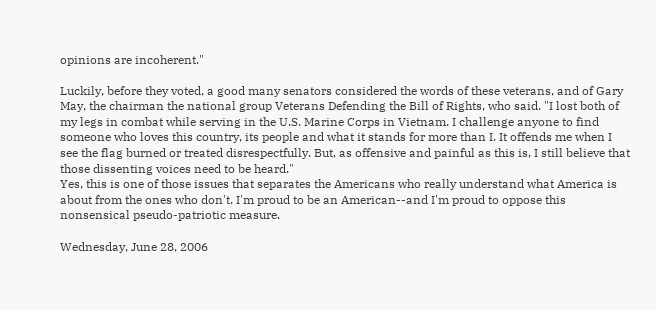opinions are incoherent."

Luckily, before they voted, a good many senators considered the words of these veterans, and of Gary May, the chairman the national group Veterans Defending the Bill of Rights, who said. "I lost both of my legs in combat while serving in the U.S. Marine Corps in Vietnam. I challenge anyone to find someone who loves this country, its people and what it stands for more than I. It offends me when I see the flag burned or treated disrespectfully. But, as offensive and painful as this is, I still believe that those dissenting voices need to be heard."
Yes, this is one of those issues that separates the Americans who really understand what America is about from the ones who don't. I'm proud to be an American--and I'm proud to oppose this nonsensical pseudo-patriotic measure.

Wednesday, June 28, 2006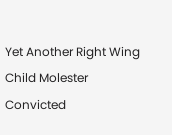Yet Another Right Wing Child Molester Convicted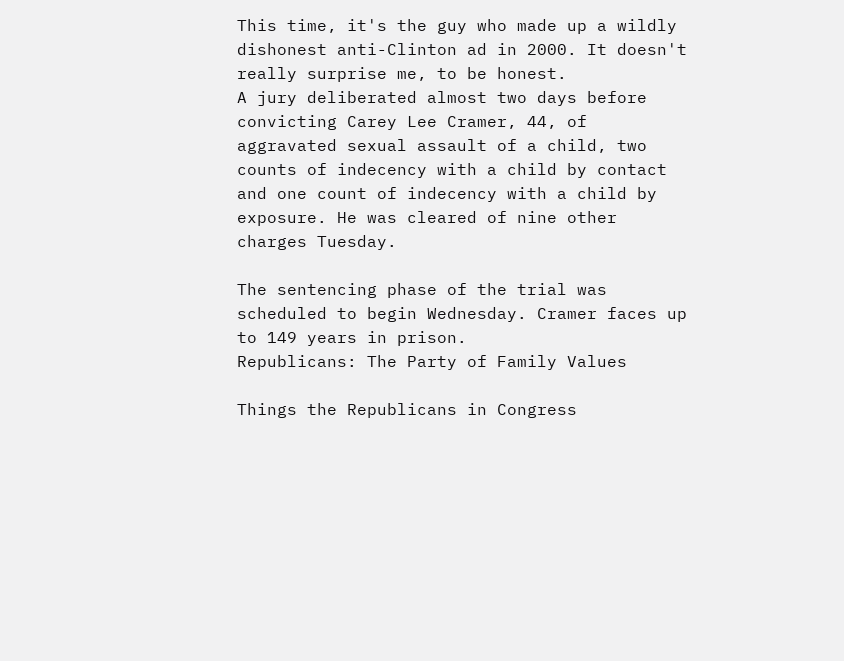This time, it's the guy who made up a wildly dishonest anti-Clinton ad in 2000. It doesn't really surprise me, to be honest.
A jury deliberated almost two days before convicting Carey Lee Cramer, 44, of aggravated sexual assault of a child, two counts of indecency with a child by contact and one count of indecency with a child by exposure. He was cleared of nine other charges Tuesday.

The sentencing phase of the trial was scheduled to begin Wednesday. Cramer faces up to 149 years in prison.
Republicans: The Party of Family Values

Things the Republicans in Congress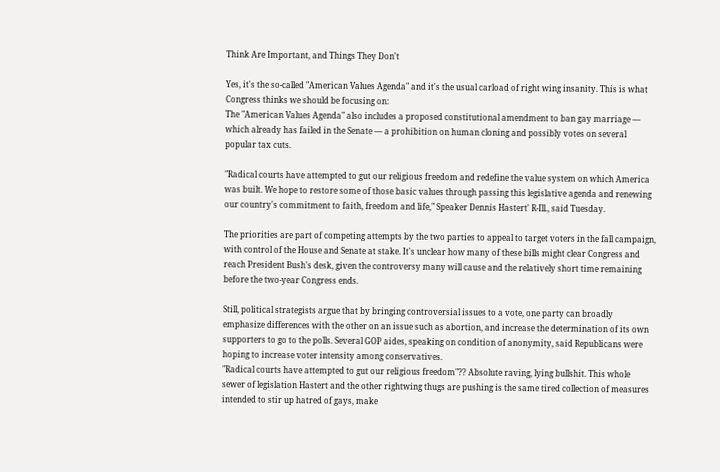Think Are Important, and Things They Don't

Yes, it's the so-called "American Values Agenda" and it's the usual carload of right wing insanity. This is what Congress thinks we should be focusing on:
The "American Values Agenda" also includes a proposed constitutional amendment to ban gay marriage — which already has failed in the Senate — a prohibition on human cloning and possibly votes on several popular tax cuts.

"Radical courts have attempted to gut our religious freedom and redefine the value system on which America was built. We hope to restore some of those basic values through passing this legislative agenda and renewing our country's commitment to faith, freedom and life," Speaker Dennis Hastert' R-Ill., said Tuesday.

The priorities are part of competing attempts by the two parties to appeal to target voters in the fall campaign, with control of the House and Senate at stake. It's unclear how many of these bills might clear Congress and reach President Bush's desk, given the controversy many will cause and the relatively short time remaining before the two-year Congress ends.

Still, political strategists argue that by bringing controversial issues to a vote, one party can broadly emphasize differences with the other on an issue such as abortion, and increase the determination of its own supporters to go to the polls. Several GOP aides, speaking on condition of anonymity, said Republicans were hoping to increase voter intensity among conservatives.
"Radical courts have attempted to gut our religious freedom"?? Absolute raving, lying bullshit. This whole sewer of legislation Hastert and the other rightwing thugs are pushing is the same tired collection of measures intended to stir up hatred of gays, make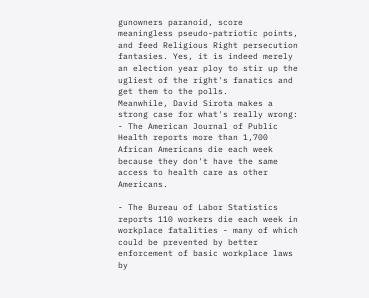gunowners paranoid, score meaningless pseudo-patriotic points, and feed Religious Right persecution fantasies. Yes, it is indeed merely an election year ploy to stir up the ugliest of the right's fanatics and get them to the polls.
Meanwhile, David Sirota makes a strong case for what's really wrong:
- The American Journal of Public Health reports more than 1,700 African Americans die each week because they don't have the same access to health care as other Americans.

- The Bureau of Labor Statistics reports 110 workers die each week in workplace fatalities - many of which could be prevented by better enforcement of basic workplace laws by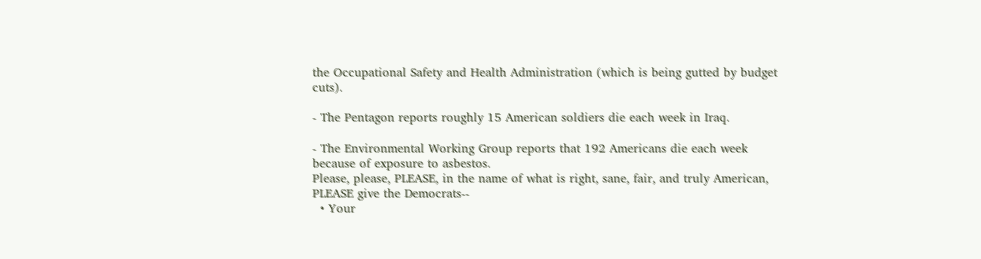the Occupational Safety and Health Administration (which is being gutted by budget cuts).

- The Pentagon reports roughly 15 American soldiers die each week in Iraq.

- The Environmental Working Group reports that 192 Americans die each week because of exposure to asbestos.
Please, please, PLEASE, in the name of what is right, sane, fair, and truly American, PLEASE give the Democrats--
  • Your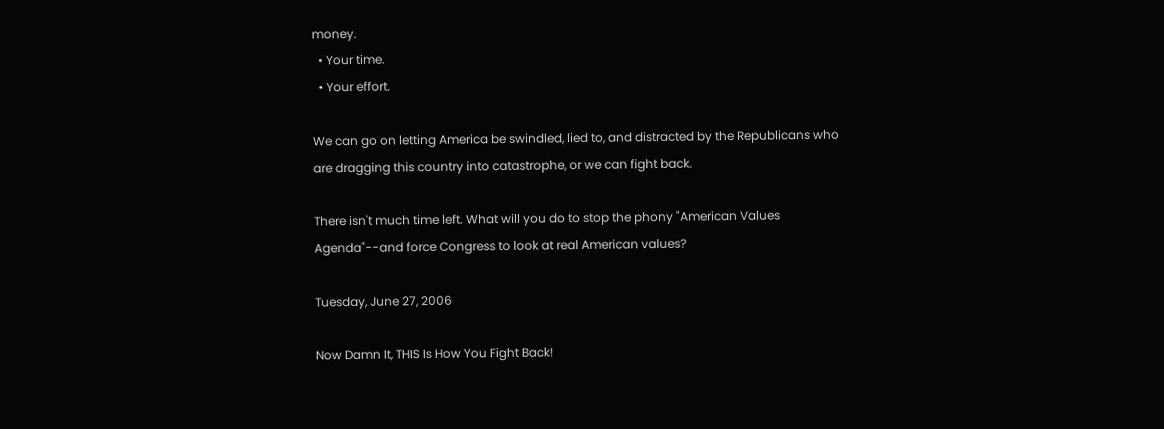money.
  • Your time.
  • Your effort.

We can go on letting America be swindled, lied to, and distracted by the Republicans who are dragging this country into catastrophe, or we can fight back.

There isn't much time left. What will you do to stop the phony "American Values Agenda"--and force Congress to look at real American values?

Tuesday, June 27, 2006

Now Damn It, THIS Is How You Fight Back!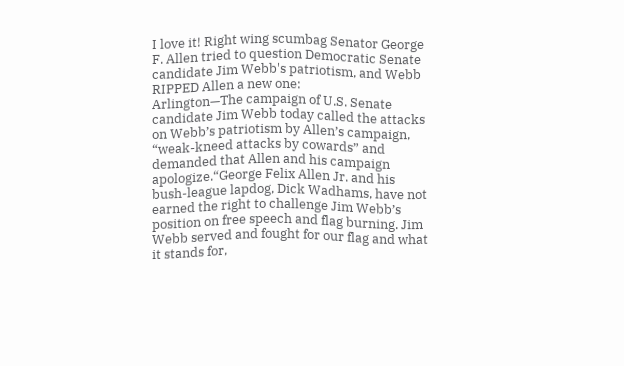I love it! Right wing scumbag Senator George F. Allen tried to question Democratic Senate candidate Jim Webb's patriotism, and Webb RIPPED Allen a new one:
Arlington—The campaign of U.S. Senate candidate Jim Webb today called the attacks on Webb’s patriotism by Allen’s campaign, “weak-kneed attacks by cowards” and demanded that Allen and his campaign apologize.“George Felix Allen Jr. and his bush-league lapdog, Dick Wadhams, have not earned the right to challenge Jim Webb’s position on free speech and flag burning. Jim Webb served and fought for our flag and what it stands for,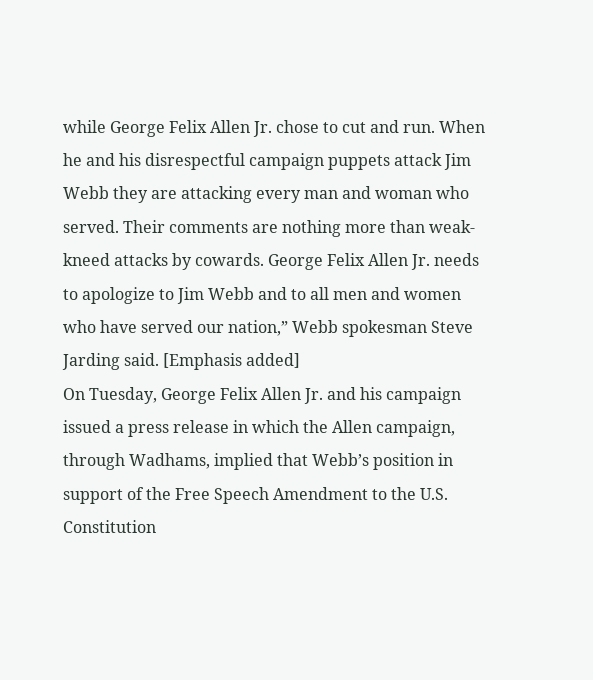while George Felix Allen Jr. chose to cut and run. When he and his disrespectful campaign puppets attack Jim Webb they are attacking every man and woman who served. Their comments are nothing more than weak-kneed attacks by cowards. George Felix Allen Jr. needs to apologize to Jim Webb and to all men and women who have served our nation,” Webb spokesman Steve Jarding said. [Emphasis added]
On Tuesday, George Felix Allen Jr. and his campaign issued a press release in which the Allen campaign, through Wadhams, implied that Webb’s position in support of the Free Speech Amendment to the U.S. Constitution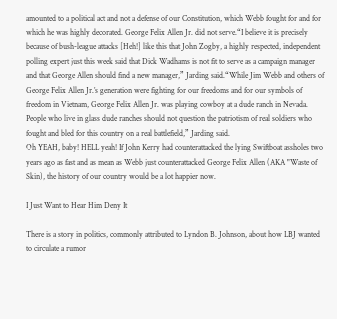amounted to a political act and not a defense of our Constitution, which Webb fought for and for which he was highly decorated. George Felix Allen Jr. did not serve.“I believe it is precisely because of bush-league attacks [Heh!] like this that John Zogby, a highly respected, independent polling expert just this week said that Dick Wadhams is not fit to serve as a campaign manager and that George Allen should find a new manager,” Jarding said.“While Jim Webb and others of George Felix Allen Jr.’s generation were fighting for our freedoms and for our symbols of freedom in Vietnam, George Felix Allen Jr. was playing cowboy at a dude ranch in Nevada. People who live in glass dude ranches should not question the patriotism of real soldiers who fought and bled for this country on a real battlefield,” Jarding said.
Oh YEAH, baby! HELL yeah! If John Kerry had counterattacked the lying Swiftboat assholes two years ago as fast and as mean as Webb just counterattacked George Felix Allen (AKA "Waste of Skin), the history of our country would be a lot happier now.

I Just Want to Hear Him Deny It

There is a story in politics, commonly attributed to Lyndon B. Johnson, about how LBJ wanted to circulate a rumor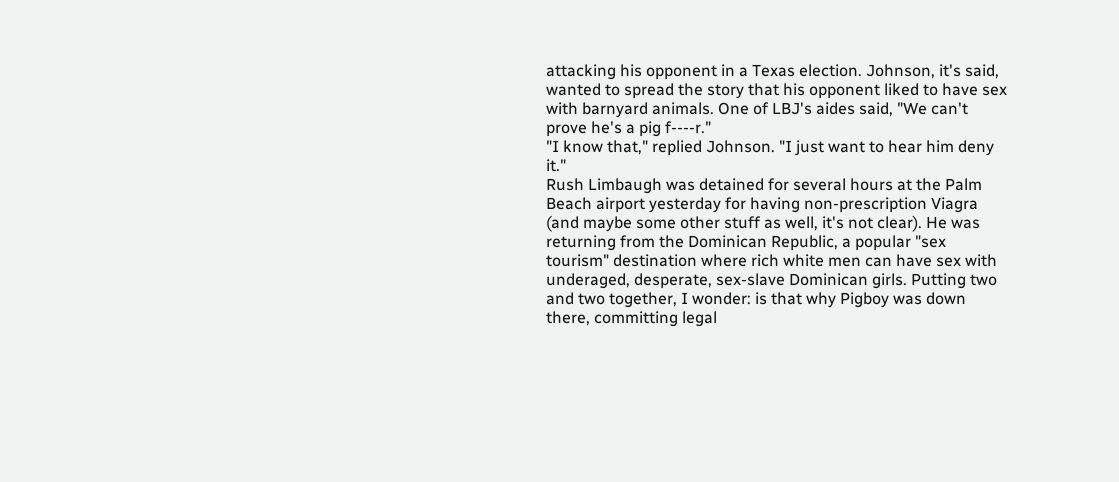attacking his opponent in a Texas election. Johnson, it's said, wanted to spread the story that his opponent liked to have sex with barnyard animals. One of LBJ's aides said, "We can't prove he's a pig f----r."
"I know that," replied Johnson. "I just want to hear him deny it."
Rush Limbaugh was detained for several hours at the Palm Beach airport yesterday for having non-prescription Viagra (and maybe some other stuff as well, it's not clear). He was returning from the Dominican Republic, a popular "sex tourism" destination where rich white men can have sex with underaged, desperate, sex-slave Dominican girls. Putting two and two together, I wonder: is that why Pigboy was down there, committing legal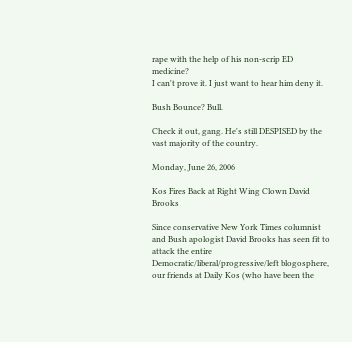rape with the help of his non-scrip ED medicine?
I can't prove it. I just want to hear him deny it.

Bush Bounce? Bull.

Check it out, gang. He's still DESPISED by the vast majority of the country.

Monday, June 26, 2006

Kos Fires Back at Right Wing Clown David Brooks

Since conservative New York Times columnist and Bush apologist David Brooks has seen fit to attack the entire Democratic/liberal/progressive/left blogosphere, our friends at Daily Kos (who have been the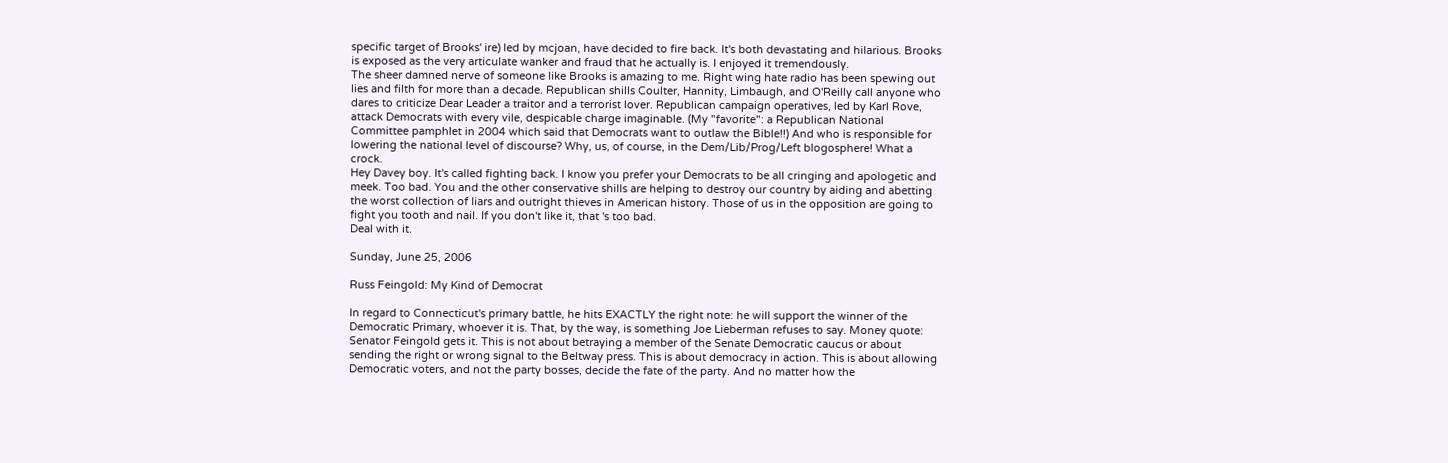specific target of Brooks' ire) led by mcjoan, have decided to fire back. It's both devastating and hilarious. Brooks is exposed as the very articulate wanker and fraud that he actually is. I enjoyed it tremendously.
The sheer damned nerve of someone like Brooks is amazing to me. Right wing hate radio has been spewing out lies and filth for more than a decade. Republican shills Coulter, Hannity, Limbaugh, and O'Reilly call anyone who dares to criticize Dear Leader a traitor and a terrorist lover. Republican campaign operatives, led by Karl Rove, attack Democrats with every vile, despicable charge imaginable. (My "favorite": a Republican National Committee pamphlet in 2004 which said that Democrats want to outlaw the Bible!!) And who is responsible for lowering the national level of discourse? Why, us, of course, in the Dem/Lib/Prog/Left blogosphere! What a crock.
Hey Davey boy. It's called fighting back. I know you prefer your Democrats to be all cringing and apologetic and meek. Too bad. You and the other conservative shills are helping to destroy our country by aiding and abetting the worst collection of liars and outright thieves in American history. Those of us in the opposition are going to fight you tooth and nail. If you don't like it, that 's too bad.
Deal with it.

Sunday, June 25, 2006

Russ Feingold: My Kind of Democrat

In regard to Connecticut's primary battle, he hits EXACTLY the right note: he will support the winner of the Democratic Primary, whoever it is. That, by the way, is something Joe Lieberman refuses to say. Money quote:
Senator Feingold gets it. This is not about betraying a member of the Senate Democratic caucus or about sending the right or wrong signal to the Beltway press. This is about democracy in action. This is about allowing Democratic voters, and not the party bosses, decide the fate of the party. And no matter how the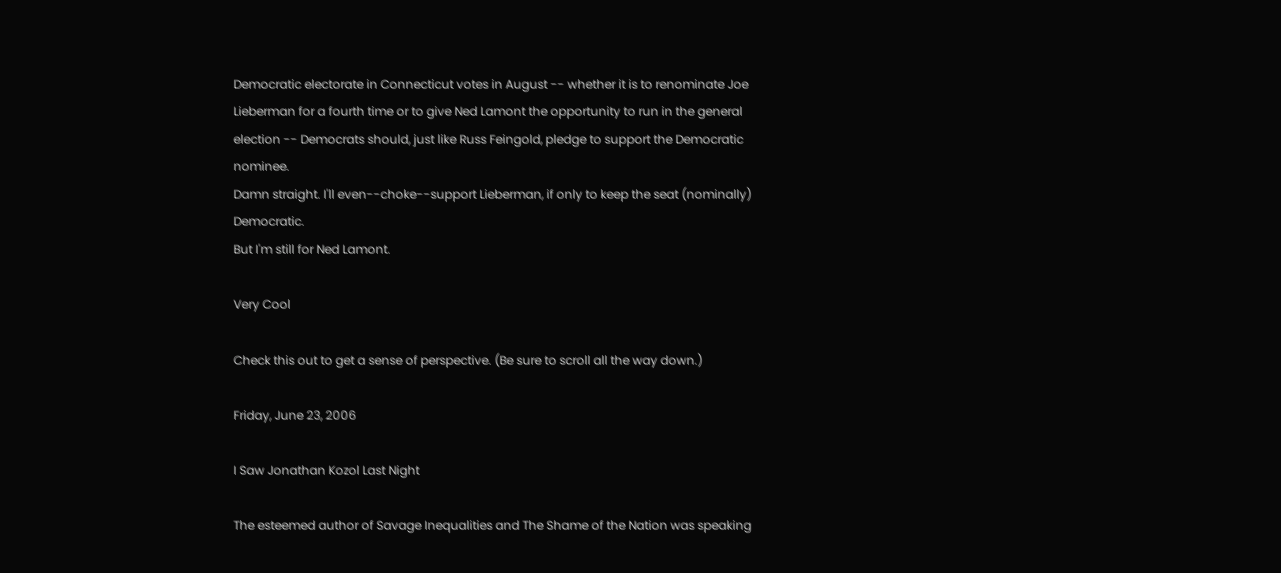Democratic electorate in Connecticut votes in August -- whether it is to renominate Joe Lieberman for a fourth time or to give Ned Lamont the opportunity to run in the general election -- Democrats should, just like Russ Feingold, pledge to support the Democratic nominee.
Damn straight. I'll even--choke--support Lieberman, if only to keep the seat (nominally) Democratic.
But I'm still for Ned Lamont.

Very Cool

Check this out to get a sense of perspective. (Be sure to scroll all the way down.)

Friday, June 23, 2006

I Saw Jonathan Kozol Last Night

The esteemed author of Savage Inequalities and The Shame of the Nation was speaking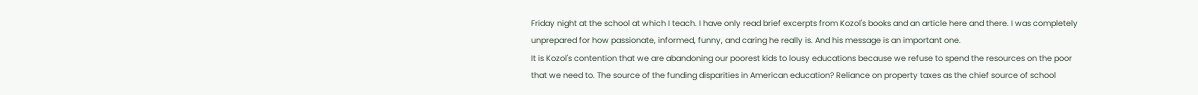Friday night at the school at which I teach. I have only read brief excerpts from Kozol's books and an article here and there. I was completely unprepared for how passionate, informed, funny, and caring he really is. And his message is an important one.
It is Kozol's contention that we are abandoning our poorest kids to lousy educations because we refuse to spend the resources on the poor that we need to. The source of the funding disparities in American education? Reliance on property taxes as the chief source of school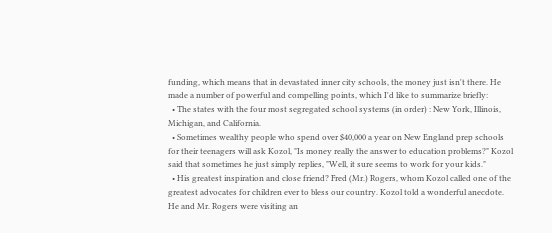funding, which means that in devastated inner city schools, the money just isn't there. He made a number of powerful and compelling points, which I'd like to summarize briefly:
  • The states with the four most segregated school systems (in order) : New York, Illinois, Michigan, and California.
  • Sometimes wealthy people who spend over $40,000 a year on New England prep schools for their teenagers will ask Kozol, "Is money really the answer to education problems?" Kozol said that sometimes he just simply replies, "Well, it sure seems to work for your kids."
  • His greatest inspiration and close friend? Fred (Mr.) Rogers, whom Kozol called one of the greatest advocates for children ever to bless our country. Kozol told a wonderful anecdote. He and Mr. Rogers were visiting an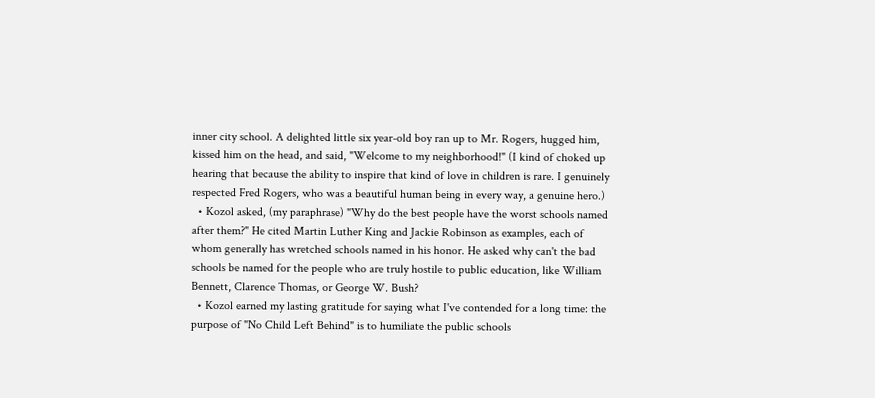inner city school. A delighted little six year-old boy ran up to Mr. Rogers, hugged him, kissed him on the head, and said, "Welcome to my neighborhood!" (I kind of choked up hearing that because the ability to inspire that kind of love in children is rare. I genuinely respected Fred Rogers, who was a beautiful human being in every way, a genuine hero.)
  • Kozol asked, (my paraphrase) "Why do the best people have the worst schools named after them?" He cited Martin Luther King and Jackie Robinson as examples, each of whom generally has wretched schools named in his honor. He asked why can't the bad schools be named for the people who are truly hostile to public education, like William Bennett, Clarence Thomas, or George W. Bush?
  • Kozol earned my lasting gratitude for saying what I've contended for a long time: the purpose of "No Child Left Behind" is to humiliate the public schools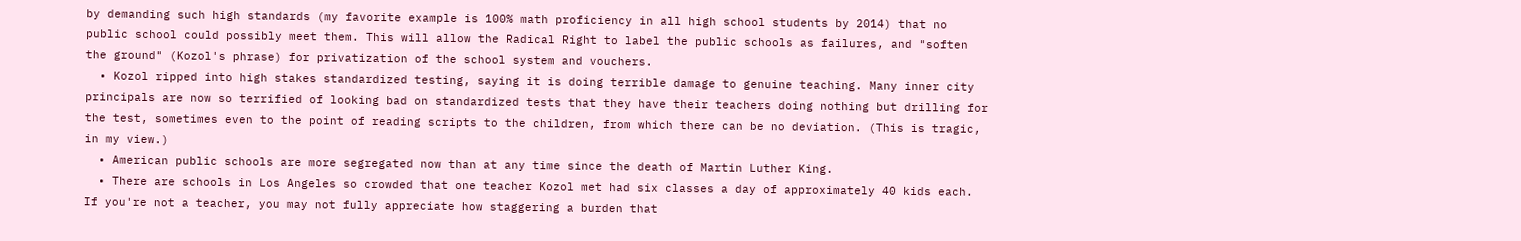by demanding such high standards (my favorite example is 100% math proficiency in all high school students by 2014) that no public school could possibly meet them. This will allow the Radical Right to label the public schools as failures, and "soften the ground" (Kozol's phrase) for privatization of the school system and vouchers.
  • Kozol ripped into high stakes standardized testing, saying it is doing terrible damage to genuine teaching. Many inner city principals are now so terrified of looking bad on standardized tests that they have their teachers doing nothing but drilling for the test, sometimes even to the point of reading scripts to the children, from which there can be no deviation. (This is tragic, in my view.)
  • American public schools are more segregated now than at any time since the death of Martin Luther King.
  • There are schools in Los Angeles so crowded that one teacher Kozol met had six classes a day of approximately 40 kids each. If you're not a teacher, you may not fully appreciate how staggering a burden that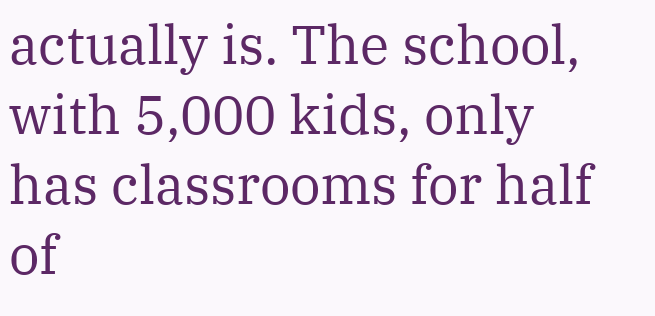actually is. The school, with 5,000 kids, only has classrooms for half of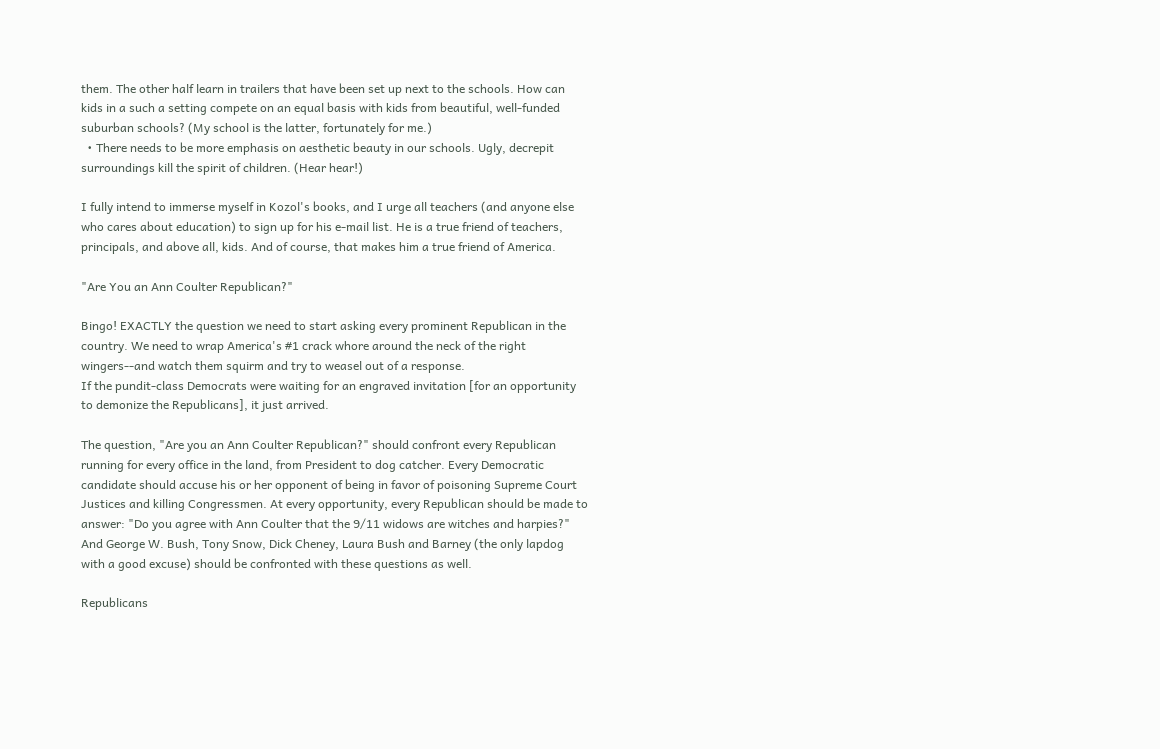them. The other half learn in trailers that have been set up next to the schools. How can kids in a such a setting compete on an equal basis with kids from beautiful, well-funded suburban schools? (My school is the latter, fortunately for me.)
  • There needs to be more emphasis on aesthetic beauty in our schools. Ugly, decrepit surroundings kill the spirit of children. (Hear hear!)

I fully intend to immerse myself in Kozol's books, and I urge all teachers (and anyone else who cares about education) to sign up for his e-mail list. He is a true friend of teachers, principals, and above all, kids. And of course, that makes him a true friend of America.

"Are You an Ann Coulter Republican?"

Bingo! EXACTLY the question we need to start asking every prominent Republican in the country. We need to wrap America's #1 crack whore around the neck of the right wingers--and watch them squirm and try to weasel out of a response.
If the pundit-class Democrats were waiting for an engraved invitation [for an opportunity to demonize the Republicans], it just arrived.

The question, "Are you an Ann Coulter Republican?" should confront every Republican running for every office in the land, from President to dog catcher. Every Democratic candidate should accuse his or her opponent of being in favor of poisoning Supreme Court Justices and killing Congressmen. At every opportunity, every Republican should be made to answer: "Do you agree with Ann Coulter that the 9/11 widows are witches and harpies?" And George W. Bush, Tony Snow, Dick Cheney, Laura Bush and Barney (the only lapdog with a good excuse) should be confronted with these questions as well.

Republicans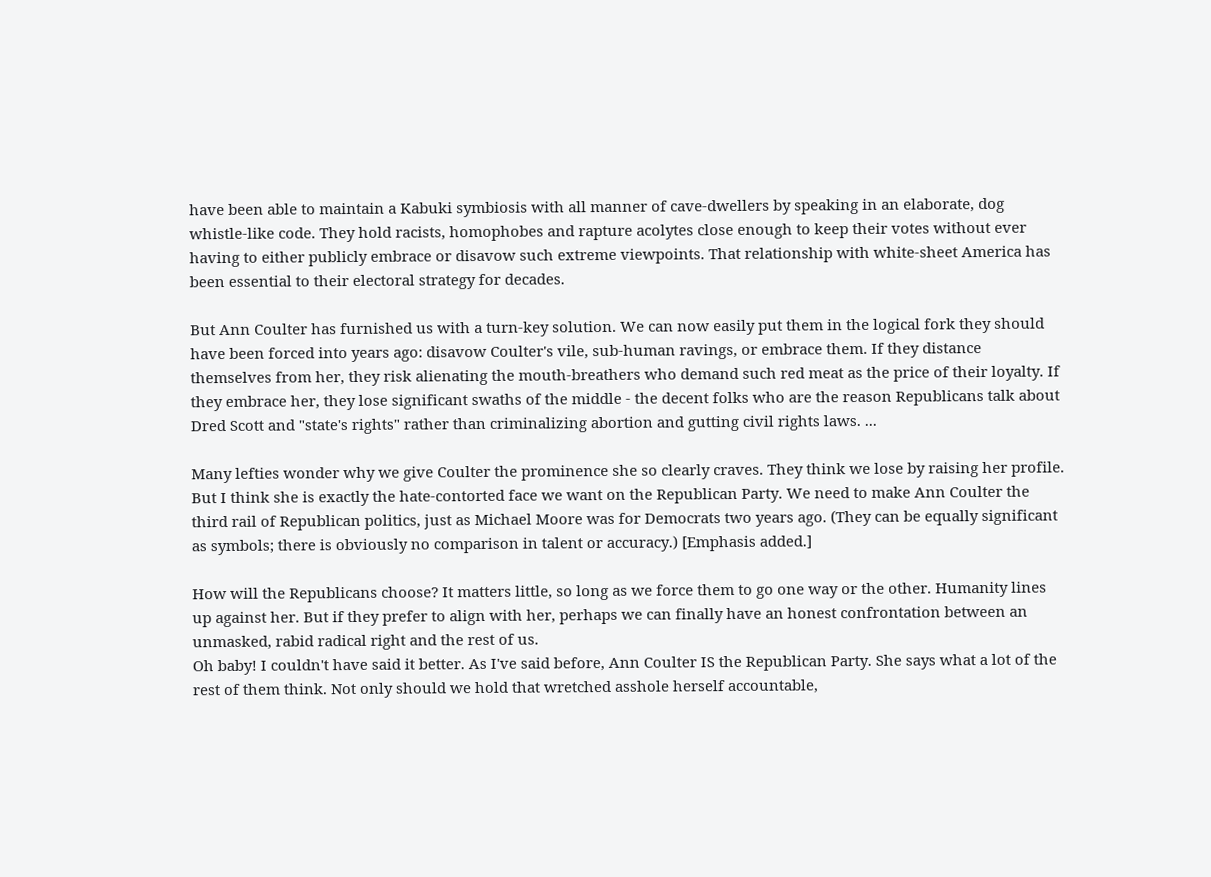have been able to maintain a Kabuki symbiosis with all manner of cave-dwellers by speaking in an elaborate, dog whistle-like code. They hold racists, homophobes and rapture acolytes close enough to keep their votes without ever having to either publicly embrace or disavow such extreme viewpoints. That relationship with white-sheet America has been essential to their electoral strategy for decades.

But Ann Coulter has furnished us with a turn-key solution. We can now easily put them in the logical fork they should have been forced into years ago: disavow Coulter's vile, sub-human ravings, or embrace them. If they distance themselves from her, they risk alienating the mouth-breathers who demand such red meat as the price of their loyalty. If they embrace her, they lose significant swaths of the middle - the decent folks who are the reason Republicans talk about Dred Scott and "state's rights" rather than criminalizing abortion and gutting civil rights laws. ...

Many lefties wonder why we give Coulter the prominence she so clearly craves. They think we lose by raising her profile. But I think she is exactly the hate-contorted face we want on the Republican Party. We need to make Ann Coulter the third rail of Republican politics, just as Michael Moore was for Democrats two years ago. (They can be equally significant as symbols; there is obviously no comparison in talent or accuracy.) [Emphasis added.]

How will the Republicans choose? It matters little, so long as we force them to go one way or the other. Humanity lines up against her. But if they prefer to align with her, perhaps we can finally have an honest confrontation between an unmasked, rabid radical right and the rest of us.
Oh baby! I couldn't have said it better. As I've said before, Ann Coulter IS the Republican Party. She says what a lot of the rest of them think. Not only should we hold that wretched asshole herself accountable,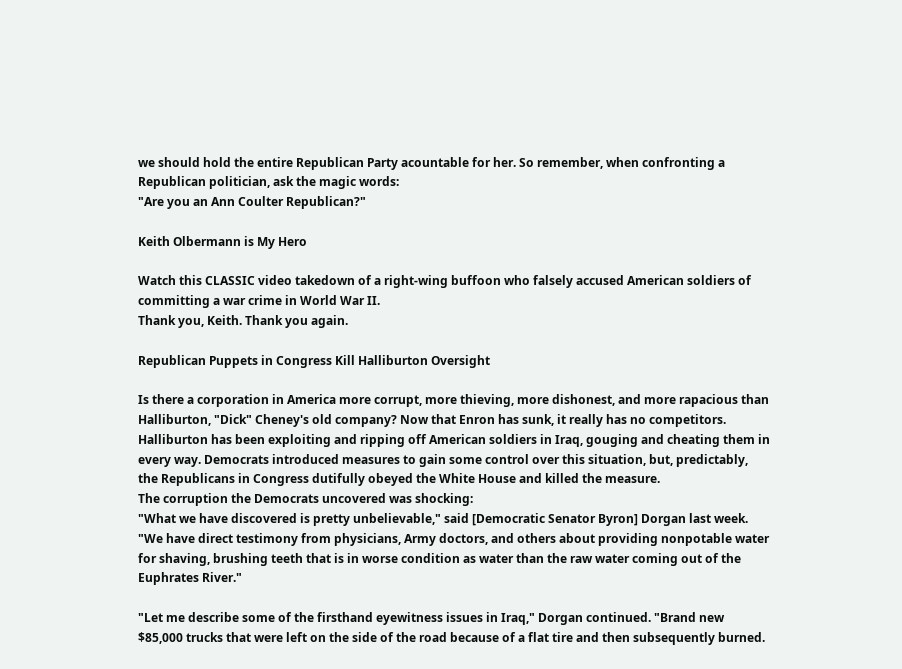we should hold the entire Republican Party acountable for her. So remember, when confronting a Republican politician, ask the magic words:
"Are you an Ann Coulter Republican?"

Keith Olbermann is My Hero

Watch this CLASSIC video takedown of a right-wing buffoon who falsely accused American soldiers of committing a war crime in World War II.
Thank you, Keith. Thank you again.

Republican Puppets in Congress Kill Halliburton Oversight

Is there a corporation in America more corrupt, more thieving, more dishonest, and more rapacious than Halliburton, "Dick" Cheney's old company? Now that Enron has sunk, it really has no competitors. Halliburton has been exploiting and ripping off American soldiers in Iraq, gouging and cheating them in every way. Democrats introduced measures to gain some control over this situation, but, predictably, the Republicans in Congress dutifully obeyed the White House and killed the measure.
The corruption the Democrats uncovered was shocking:
"What we have discovered is pretty unbelievable," said [Democratic Senator Byron] Dorgan last week. "We have direct testimony from physicians, Army doctors, and others about providing nonpotable water for shaving, brushing teeth that is in worse condition as water than the raw water coming out of the Euphrates River."

"Let me describe some of the firsthand eyewitness issues in Iraq," Dorgan continued. "Brand new $85,000 trucks that were left on the side of the road because of a flat tire and then subsequently burned.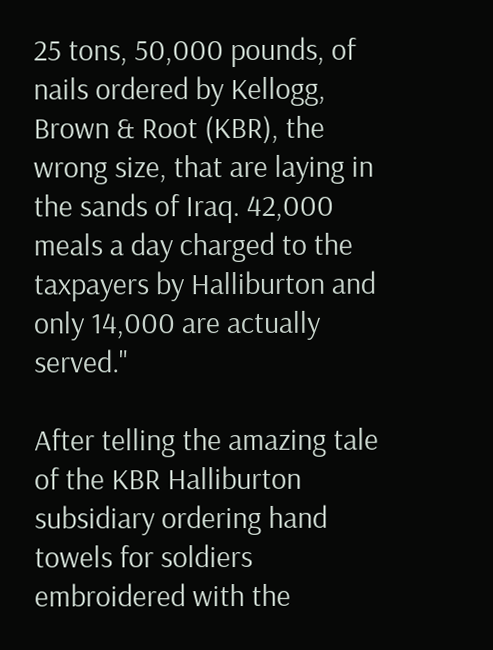25 tons, 50,000 pounds, of nails ordered by Kellogg, Brown & Root (KBR), the wrong size, that are laying in the sands of Iraq. 42,000 meals a day charged to the taxpayers by Halliburton and only 14,000 are actually served."

After telling the amazing tale of the KBR Halliburton subsidiary ordering hand towels for soldiers embroidered with the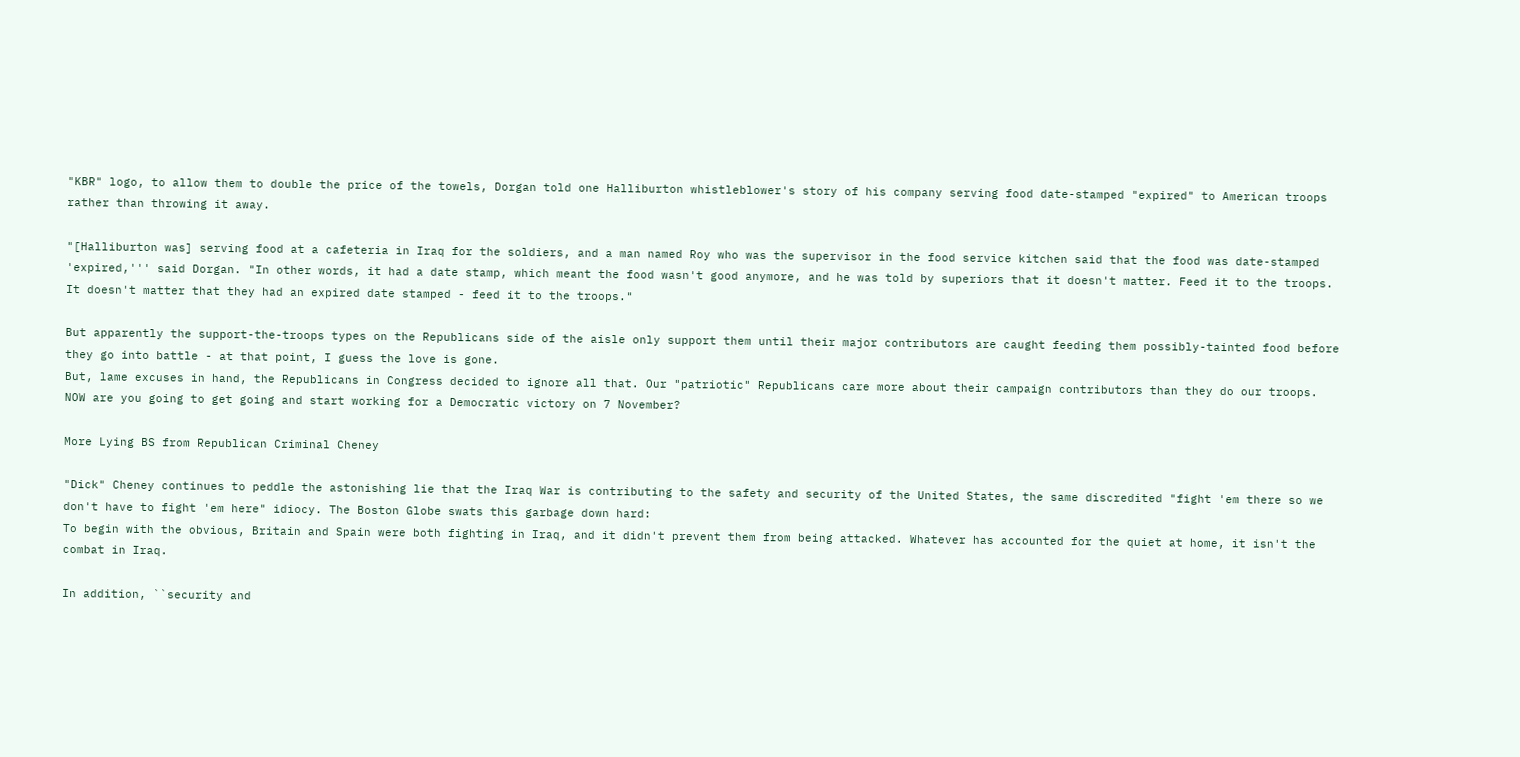"KBR" logo, to allow them to double the price of the towels, Dorgan told one Halliburton whistleblower's story of his company serving food date-stamped "expired" to American troops rather than throwing it away.

"[Halliburton was] serving food at a cafeteria in Iraq for the soldiers, and a man named Roy who was the supervisor in the food service kitchen said that the food was date-stamped 'expired,''' said Dorgan. "In other words, it had a date stamp, which meant the food wasn't good anymore, and he was told by superiors that it doesn't matter. Feed it to the troops. It doesn't matter that they had an expired date stamped - feed it to the troops."

But apparently the support-the-troops types on the Republicans side of the aisle only support them until their major contributors are caught feeding them possibly-tainted food before they go into battle - at that point, I guess the love is gone.
But, lame excuses in hand, the Republicans in Congress decided to ignore all that. Our "patriotic" Republicans care more about their campaign contributors than they do our troops.
NOW are you going to get going and start working for a Democratic victory on 7 November?

More Lying BS from Republican Criminal Cheney

"Dick" Cheney continues to peddle the astonishing lie that the Iraq War is contributing to the safety and security of the United States, the same discredited "fight 'em there so we don't have to fight 'em here" idiocy. The Boston Globe swats this garbage down hard:
To begin with the obvious, Britain and Spain were both fighting in Iraq, and it didn't prevent them from being attacked. Whatever has accounted for the quiet at home, it isn't the combat in Iraq.

In addition, ``security and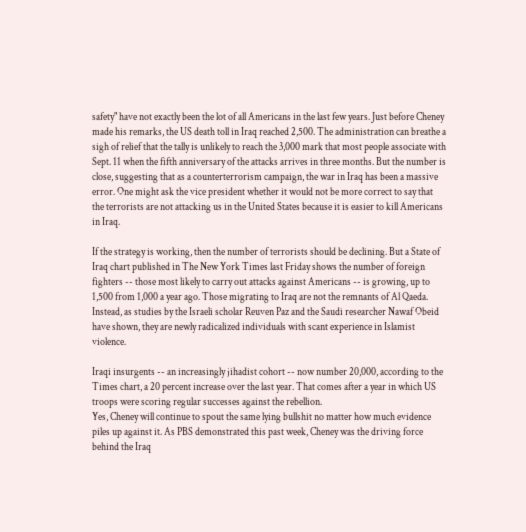safety" have not exactly been the lot of all Americans in the last few years. Just before Cheney made his remarks, the US death toll in Iraq reached 2,500. The administration can breathe a sigh of relief that the tally is unlikely to reach the 3,000 mark that most people associate with Sept. 11 when the fifth anniversary of the attacks arrives in three months. But the number is close, suggesting that as a counterterrorism campaign, the war in Iraq has been a massive error. One might ask the vice president whether it would not be more correct to say that the terrorists are not attacking us in the United States because it is easier to kill Americans in Iraq.

If the strategy is working, then the number of terrorists should be declining. But a State of Iraq chart published in The New York Times last Friday shows the number of foreign fighters -- those most likely to carry out attacks against Americans -- is growing, up to 1,500 from 1,000 a year ago. Those migrating to Iraq are not the remnants of Al Qaeda. Instead, as studies by the Israeli scholar Reuven Paz and the Saudi researcher Nawaf Obeid have shown, they are newly radicalized individuals with scant experience in Islamist violence.

Iraqi insurgents -- an increasingly jihadist cohort -- now number 20,000, according to the Times chart, a 20 percent increase over the last year. That comes after a year in which US troops were scoring regular successes against the rebellion.
Yes, Cheney will continue to spout the same lying bullshit no matter how much evidence piles up against it. As PBS demonstrated this past week, Cheney was the driving force behind the Iraq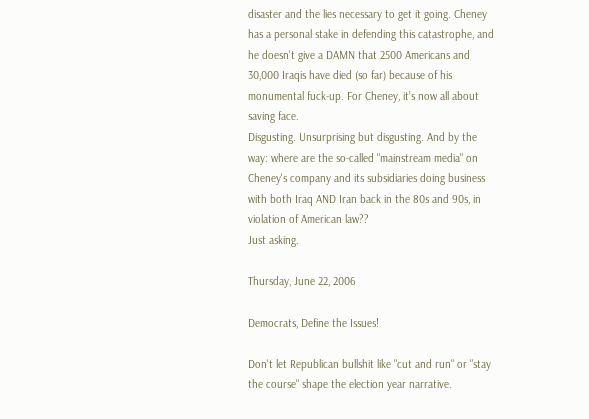disaster and the lies necessary to get it going. Cheney has a personal stake in defending this catastrophe, and he doesn't give a DAMN that 2500 Americans and 30,000 Iraqis have died (so far) because of his monumental fuck-up. For Cheney, it's now all about saving face.
Disgusting. Unsurprising but disgusting. And by the way: where are the so-called "mainstream media" on Cheney's company and its subsidiaries doing business with both Iraq AND Iran back in the 80s and 90s, in violation of American law??
Just asking.

Thursday, June 22, 2006

Democrats, Define the Issues!

Don't let Republican bullshit like "cut and run" or "stay the course" shape the election year narrative.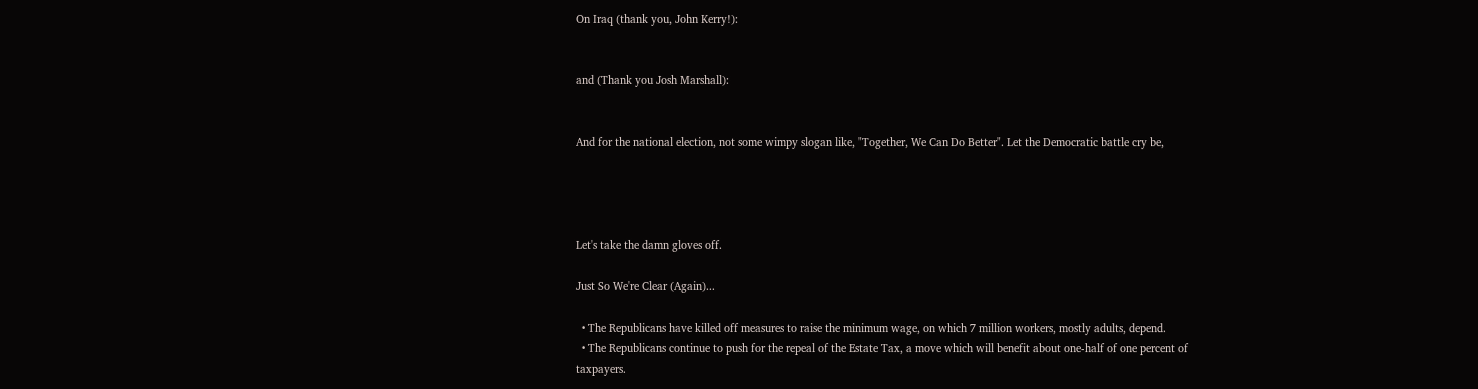On Iraq (thank you, John Kerry!):


and (Thank you Josh Marshall):


And for the national election, not some wimpy slogan like, "Together, We Can Do Better". Let the Democratic battle cry be,




Let's take the damn gloves off.

Just So We're Clear (Again)...

  • The Republicans have killed off measures to raise the minimum wage, on which 7 million workers, mostly adults, depend.
  • The Republicans continue to push for the repeal of the Estate Tax, a move which will benefit about one-half of one percent of taxpayers.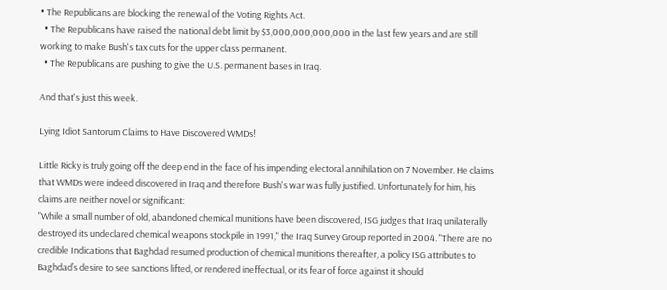• The Republicans are blocking the renewal of the Voting Rights Act.
  • The Republicans have raised the national debt limit by $3,000,000,000,000 in the last few years and are still working to make Bush's tax cuts for the upper class permanent.
  • The Republicans are pushing to give the U.S. permanent bases in Iraq.

And that's just this week.

Lying Idiot Santorum Claims to Have Discovered WMDs!

Little Ricky is truly going off the deep end in the face of his impending electoral annihilation on 7 November. He claims that WMDs were indeed discovered in Iraq and therefore Bush's war was fully justified. Unfortunately for him, his claims are neither novel or significant:
"While a small number of old, abandoned chemical munitions have been discovered, ISG judges that Iraq unilaterally destroyed its undeclared chemical weapons stockpile in 1991," the Iraq Survey Group reported in 2004. "There are no credible Indications that Baghdad resumed production of chemical munitions thereafter, a policy ISG attributes to Baghdad’s desire to see sanctions lifted, or rendered ineffectual, or its fear of force against it should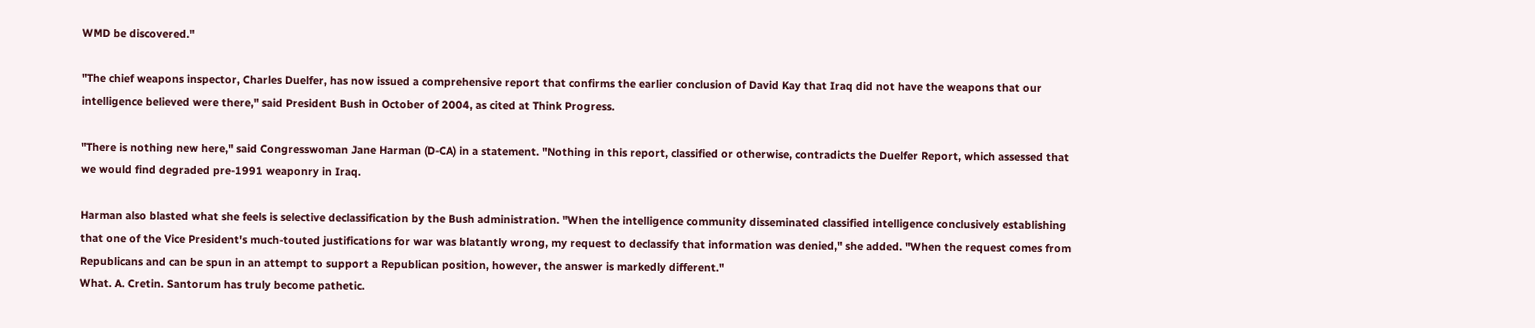WMD be discovered."

"The chief weapons inspector, Charles Duelfer, has now issued a comprehensive report that confirms the earlier conclusion of David Kay that Iraq did not have the weapons that our intelligence believed were there," said President Bush in October of 2004, as cited at Think Progress.

"There is nothing new here," said Congresswoman Jane Harman (D-CA) in a statement. "Nothing in this report, classified or otherwise, contradicts the Duelfer Report, which assessed that we would find degraded pre-1991 weaponry in Iraq.

Harman also blasted what she feels is selective declassification by the Bush administration. "When the intelligence community disseminated classified intelligence conclusively establishing that one of the Vice President's much-touted justifications for war was blatantly wrong, my request to declassify that information was denied," she added. "When the request comes from Republicans and can be spun in an attempt to support a Republican position, however, the answer is markedly different."
What. A. Cretin. Santorum has truly become pathetic.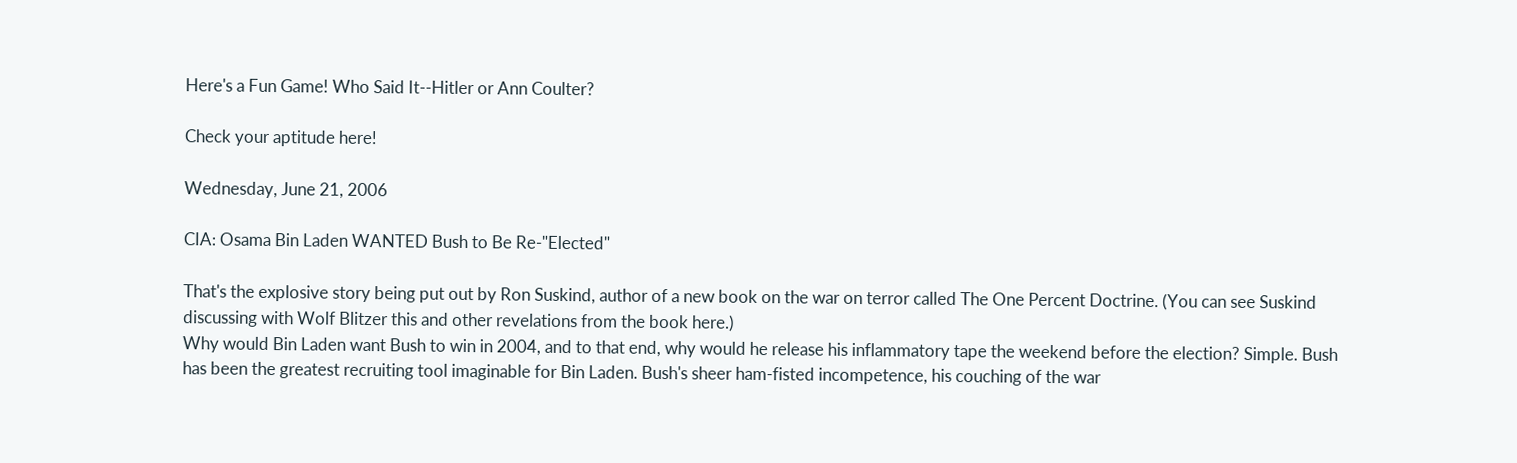Here's a Fun Game! Who Said It--Hitler or Ann Coulter?

Check your aptitude here!

Wednesday, June 21, 2006

CIA: Osama Bin Laden WANTED Bush to Be Re-"Elected"

That's the explosive story being put out by Ron Suskind, author of a new book on the war on terror called The One Percent Doctrine. (You can see Suskind discussing with Wolf Blitzer this and other revelations from the book here.)
Why would Bin Laden want Bush to win in 2004, and to that end, why would he release his inflammatory tape the weekend before the election? Simple. Bush has been the greatest recruiting tool imaginable for Bin Laden. Bush's sheer ham-fisted incompetence, his couching of the war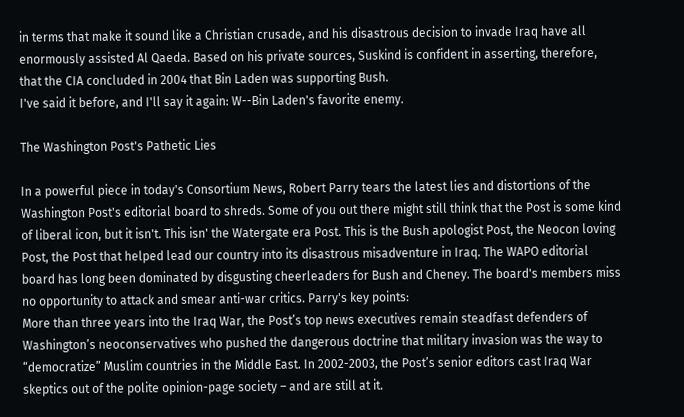in terms that make it sound like a Christian crusade, and his disastrous decision to invade Iraq have all enormously assisted Al Qaeda. Based on his private sources, Suskind is confident in asserting, therefore, that the CIA concluded in 2004 that Bin Laden was supporting Bush.
I've said it before, and I'll say it again: W--Bin Laden's favorite enemy.

The Washington Post's Pathetic Lies

In a powerful piece in today's Consortium News, Robert Parry tears the latest lies and distortions of the Washington Post's editorial board to shreds. Some of you out there might still think that the Post is some kind of liberal icon, but it isn't. This isn' the Watergate era Post. This is the Bush apologist Post, the Neocon loving Post, the Post that helped lead our country into its disastrous misadventure in Iraq. The WAPO editorial board has long been dominated by disgusting cheerleaders for Bush and Cheney. The board's members miss no opportunity to attack and smear anti-war critics. Parry's key points:
More than three years into the Iraq War, the Post’s top news executives remain steadfast defenders of Washington’s neoconservatives who pushed the dangerous doctrine that military invasion was the way to “democratize” Muslim countries in the Middle East. In 2002-2003, the Post’s senior editors cast Iraq War skeptics out of the polite opinion-page society – and are still at it.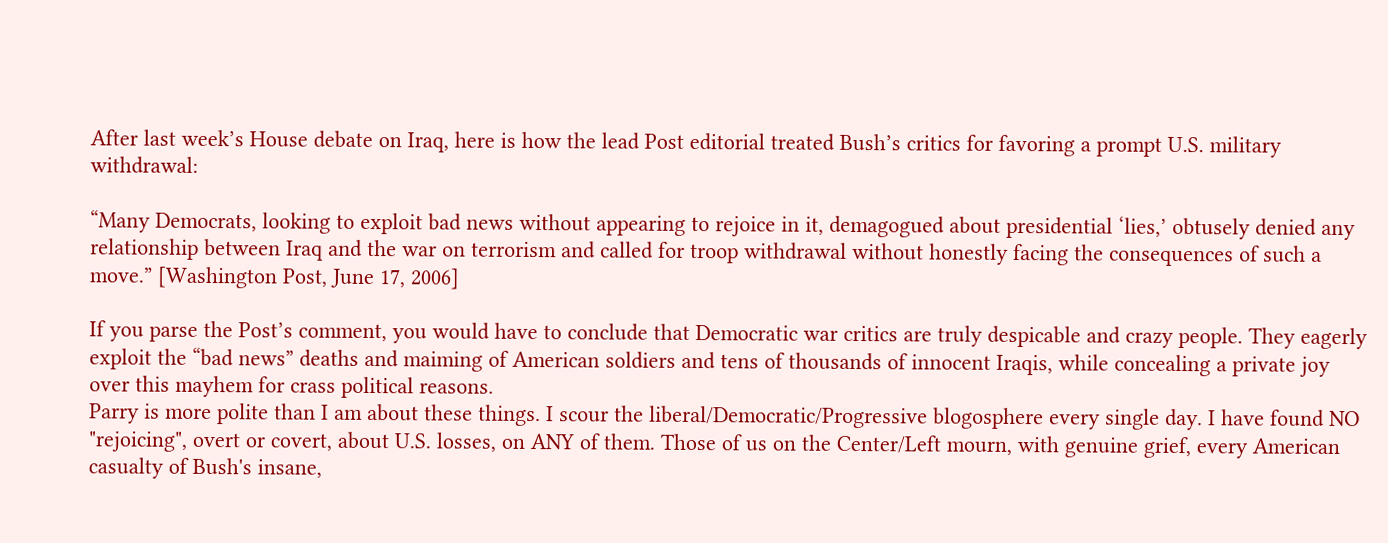After last week’s House debate on Iraq, here is how the lead Post editorial treated Bush’s critics for favoring a prompt U.S. military withdrawal:

“Many Democrats, looking to exploit bad news without appearing to rejoice in it, demagogued about presidential ‘lies,’ obtusely denied any relationship between Iraq and the war on terrorism and called for troop withdrawal without honestly facing the consequences of such a move.” [Washington Post, June 17, 2006]

If you parse the Post’s comment, you would have to conclude that Democratic war critics are truly despicable and crazy people. They eagerly exploit the “bad news” deaths and maiming of American soldiers and tens of thousands of innocent Iraqis, while concealing a private joy over this mayhem for crass political reasons.
Parry is more polite than I am about these things. I scour the liberal/Democratic/Progressive blogosphere every single day. I have found NO "rejoicing", overt or covert, about U.S. losses, on ANY of them. Those of us on the Center/Left mourn, with genuine grief, every American casualty of Bush's insane,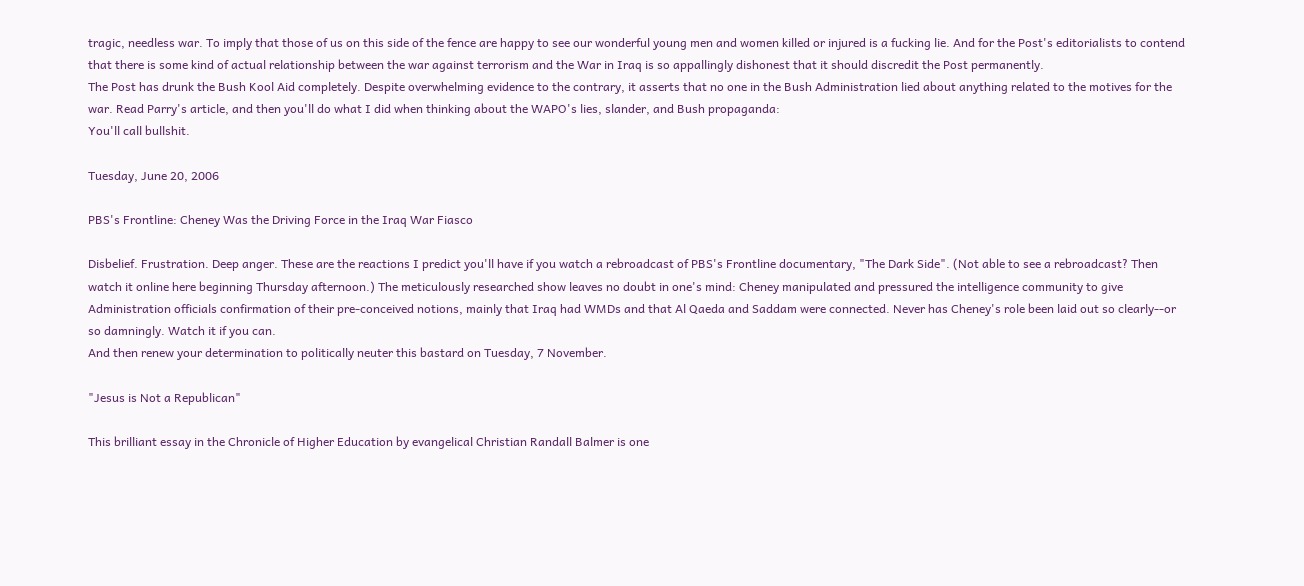tragic, needless war. To imply that those of us on this side of the fence are happy to see our wonderful young men and women killed or injured is a fucking lie. And for the Post's editorialists to contend that there is some kind of actual relationship between the war against terrorism and the War in Iraq is so appallingly dishonest that it should discredit the Post permanently.
The Post has drunk the Bush Kool Aid completely. Despite overwhelming evidence to the contrary, it asserts that no one in the Bush Administration lied about anything related to the motives for the war. Read Parry's article, and then you'll do what I did when thinking about the WAPO's lies, slander, and Bush propaganda:
You'll call bullshit.

Tuesday, June 20, 2006

PBS's Frontline: Cheney Was the Driving Force in the Iraq War Fiasco

Disbelief. Frustration. Deep anger. These are the reactions I predict you'll have if you watch a rebroadcast of PBS's Frontline documentary, "The Dark Side". (Not able to see a rebroadcast? Then watch it online here beginning Thursday afternoon.) The meticulously researched show leaves no doubt in one's mind: Cheney manipulated and pressured the intelligence community to give Administration officials confirmation of their pre-conceived notions, mainly that Iraq had WMDs and that Al Qaeda and Saddam were connected. Never has Cheney's role been laid out so clearly--or so damningly. Watch it if you can.
And then renew your determination to politically neuter this bastard on Tuesday, 7 November.

"Jesus is Not a Republican"

This brilliant essay in the Chronicle of Higher Education by evangelical Christian Randall Balmer is one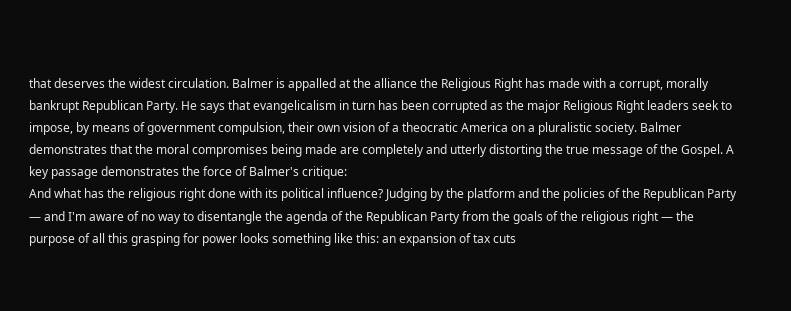that deserves the widest circulation. Balmer is appalled at the alliance the Religious Right has made with a corrupt, morally bankrupt Republican Party. He says that evangelicalism in turn has been corrupted as the major Religious Right leaders seek to impose, by means of government compulsion, their own vision of a theocratic America on a pluralistic society. Balmer demonstrates that the moral compromises being made are completely and utterly distorting the true message of the Gospel. A key passage demonstrates the force of Balmer's critique:
And what has the religious right done with its political influence? Judging by the platform and the policies of the Republican Party — and I'm aware of no way to disentangle the agenda of the Republican Party from the goals of the religious right — the purpose of all this grasping for power looks something like this: an expansion of tax cuts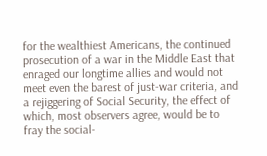for the wealthiest Americans, the continued prosecution of a war in the Middle East that enraged our longtime allies and would not meet even the barest of just-war criteria, and a rejiggering of Social Security, the effect of which, most observers agree, would be to fray the social-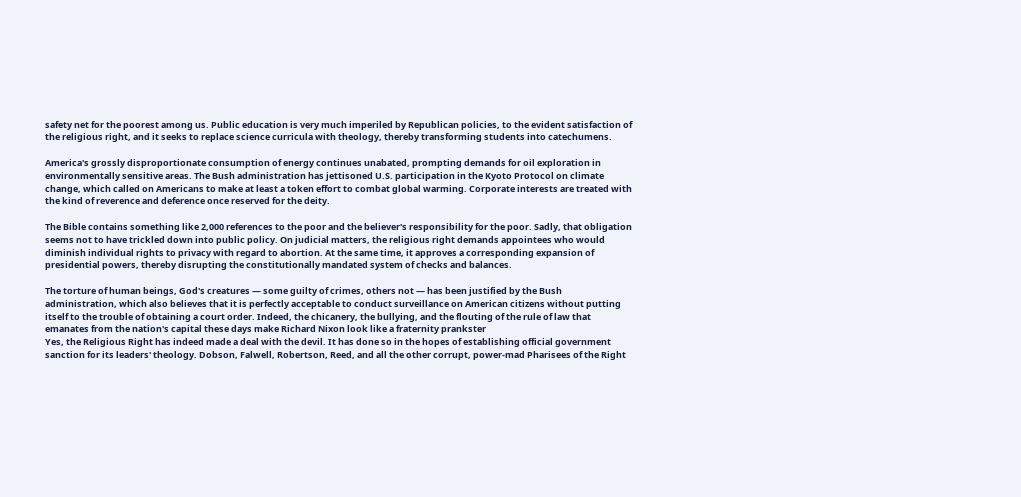safety net for the poorest among us. Public education is very much imperiled by Republican policies, to the evident satisfaction of the religious right, and it seeks to replace science curricula with theology, thereby transforming students into catechumens.

America's grossly disproportionate consumption of energy continues unabated, prompting demands for oil exploration in environmentally sensitive areas. The Bush administration has jettisoned U.S. participation in the Kyoto Protocol on climate change, which called on Americans to make at least a token effort to combat global warming. Corporate interests are treated with the kind of reverence and deference once reserved for the deity.

The Bible contains something like 2,000 references to the poor and the believer's responsibility for the poor. Sadly, that obligation seems not to have trickled down into public policy. On judicial matters, the religious right demands appointees who would diminish individual rights to privacy with regard to abortion. At the same time, it approves a corresponding expansion of presidential powers, thereby disrupting the constitutionally mandated system of checks and balances.

The torture of human beings, God's creatures — some guilty of crimes, others not — has been justified by the Bush administration, which also believes that it is perfectly acceptable to conduct surveillance on American citizens without putting itself to the trouble of obtaining a court order. Indeed, the chicanery, the bullying, and the flouting of the rule of law that emanates from the nation's capital these days make Richard Nixon look like a fraternity prankster
Yes, the Religious Right has indeed made a deal with the devil. It has done so in the hopes of establishing official government sanction for its leaders' theology. Dobson, Falwell, Robertson, Reed, and all the other corrupt, power-mad Pharisees of the Right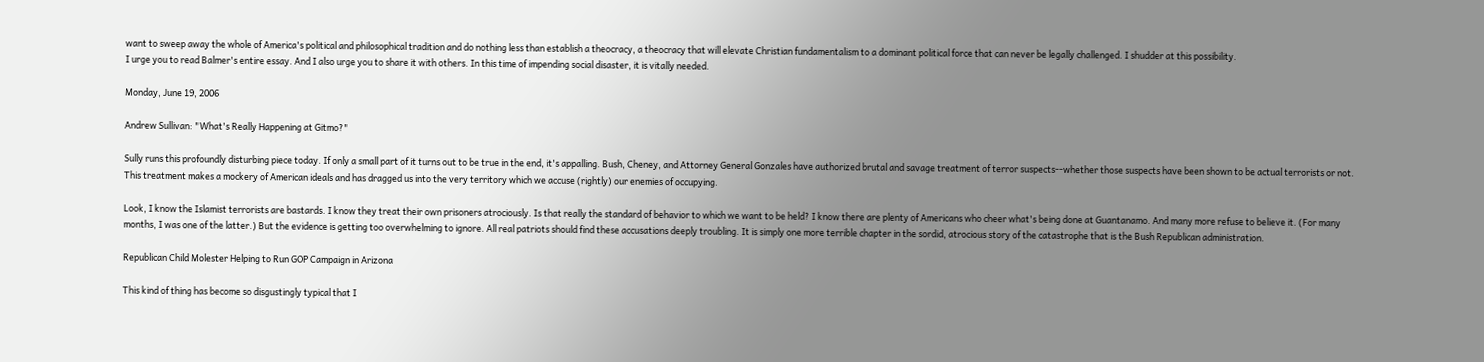want to sweep away the whole of America's political and philosophical tradition and do nothing less than establish a theocracy, a theocracy that will elevate Christian fundamentalism to a dominant political force that can never be legally challenged. I shudder at this possibility.
I urge you to read Balmer's entire essay. And I also urge you to share it with others. In this time of impending social disaster, it is vitally needed.

Monday, June 19, 2006

Andrew Sullivan: "What's Really Happening at Gitmo?"

Sully runs this profoundly disturbing piece today. If only a small part of it turns out to be true in the end, it's appalling. Bush, Cheney, and Attorney General Gonzales have authorized brutal and savage treatment of terror suspects--whether those suspects have been shown to be actual terrorists or not. This treatment makes a mockery of American ideals and has dragged us into the very territory which we accuse (rightly) our enemies of occupying.

Look, I know the Islamist terrorists are bastards. I know they treat their own prisoners atrociously. Is that really the standard of behavior to which we want to be held? I know there are plenty of Americans who cheer what's being done at Guantanamo. And many more refuse to believe it. (For many months, I was one of the latter.) But the evidence is getting too overwhelming to ignore. All real patriots should find these accusations deeply troubling. It is simply one more terrible chapter in the sordid, atrocious story of the catastrophe that is the Bush Republican administration.

Republican Child Molester Helping to Run GOP Campaign in Arizona

This kind of thing has become so disgustingly typical that I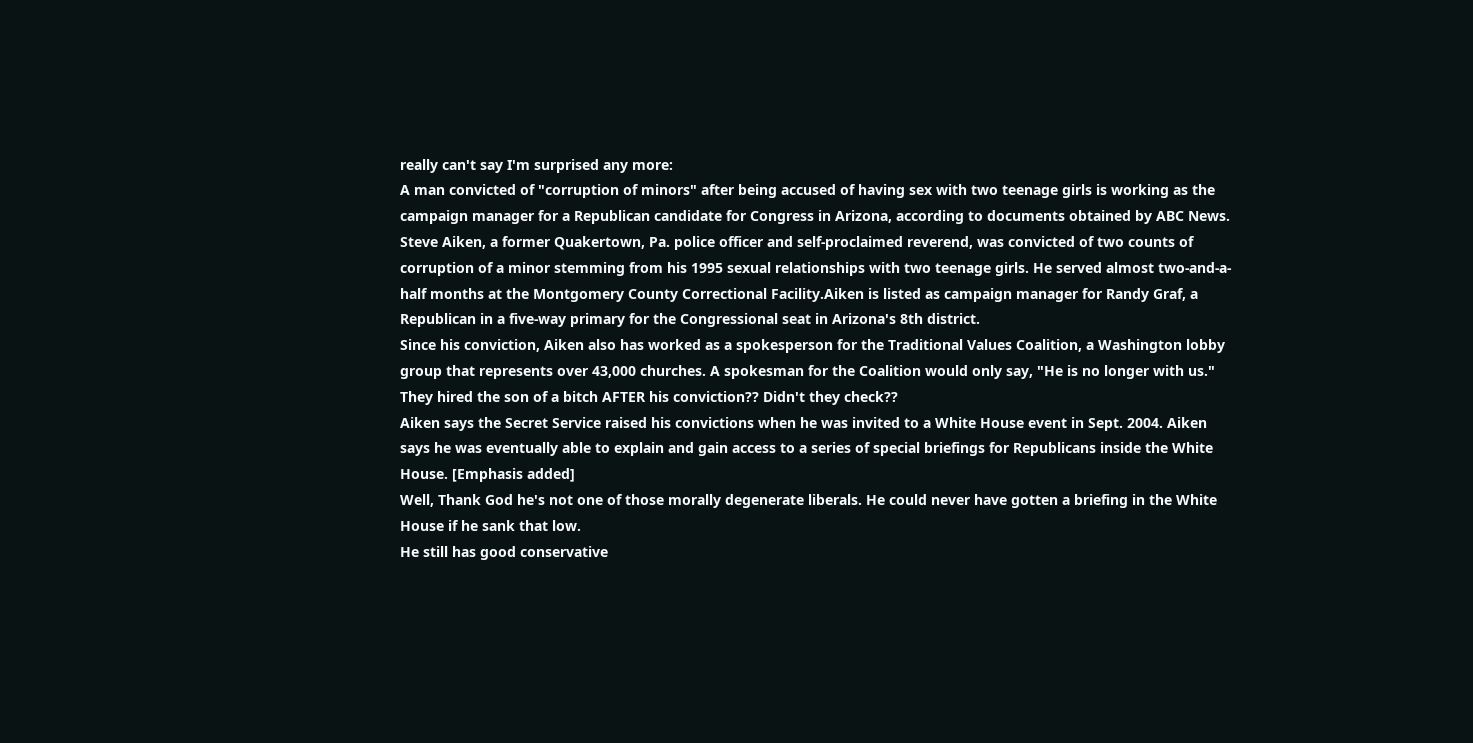really can't say I'm surprised any more:
A man convicted of "corruption of minors" after being accused of having sex with two teenage girls is working as the campaign manager for a Republican candidate for Congress in Arizona, according to documents obtained by ABC News. Steve Aiken, a former Quakertown, Pa. police officer and self-proclaimed reverend, was convicted of two counts of corruption of a minor stemming from his 1995 sexual relationships with two teenage girls. He served almost two-and-a-half months at the Montgomery County Correctional Facility.Aiken is listed as campaign manager for Randy Graf, a Republican in a five-way primary for the Congressional seat in Arizona's 8th district.
Since his conviction, Aiken also has worked as a spokesperson for the Traditional Values Coalition, a Washington lobby group that represents over 43,000 churches. A spokesman for the Coalition would only say, "He is no longer with us."
They hired the son of a bitch AFTER his conviction?? Didn't they check??
Aiken says the Secret Service raised his convictions when he was invited to a White House event in Sept. 2004. Aiken says he was eventually able to explain and gain access to a series of special briefings for Republicans inside the White House. [Emphasis added]
Well, Thank God he's not one of those morally degenerate liberals. He could never have gotten a briefing in the White House if he sank that low.
He still has good conservative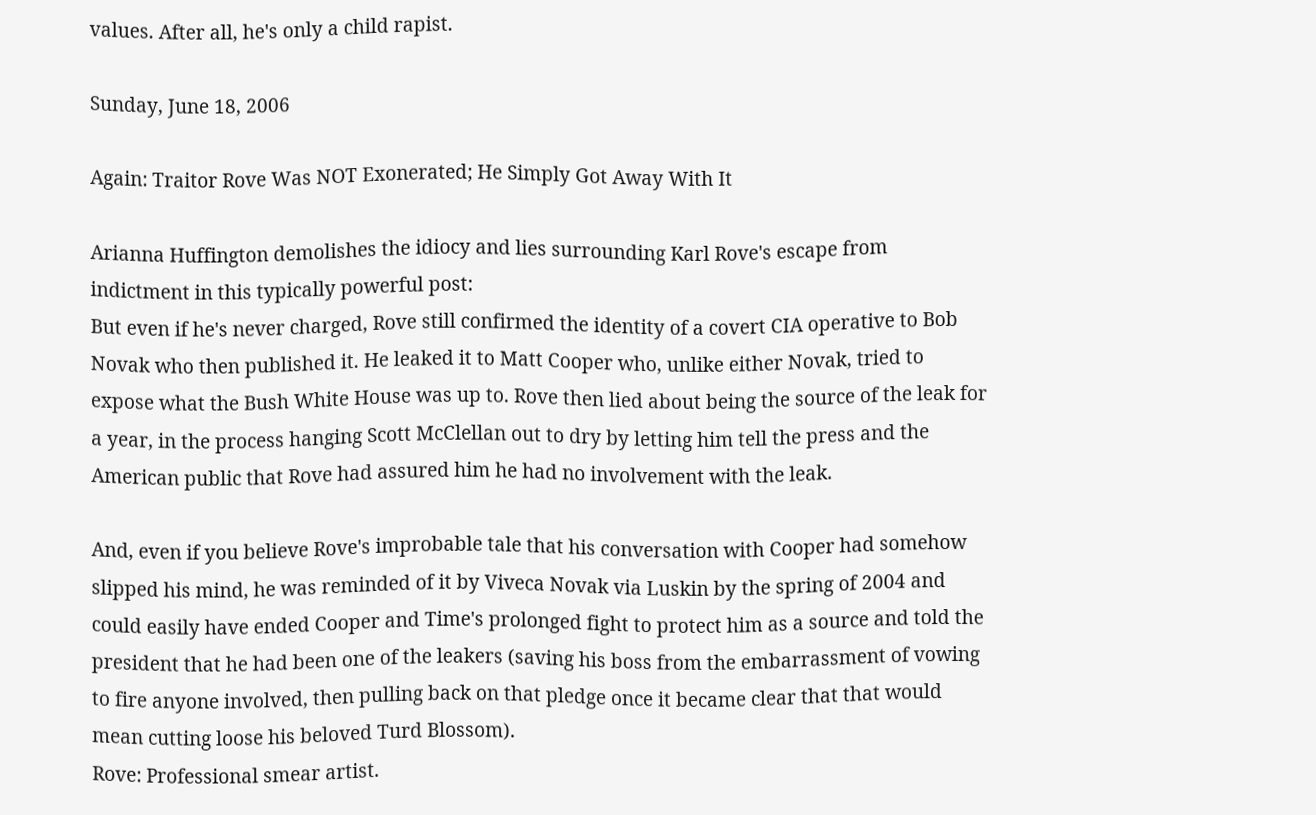values. After all, he's only a child rapist.

Sunday, June 18, 2006

Again: Traitor Rove Was NOT Exonerated; He Simply Got Away With It

Arianna Huffington demolishes the idiocy and lies surrounding Karl Rove's escape from indictment in this typically powerful post:
But even if he's never charged, Rove still confirmed the identity of a covert CIA operative to Bob Novak who then published it. He leaked it to Matt Cooper who, unlike either Novak, tried to expose what the Bush White House was up to. Rove then lied about being the source of the leak for a year, in the process hanging Scott McClellan out to dry by letting him tell the press and the American public that Rove had assured him he had no involvement with the leak.

And, even if you believe Rove's improbable tale that his conversation with Cooper had somehow slipped his mind, he was reminded of it by Viveca Novak via Luskin by the spring of 2004 and could easily have ended Cooper and Time's prolonged fight to protect him as a source and told the president that he had been one of the leakers (saving his boss from the embarrassment of vowing to fire anyone involved, then pulling back on that pledge once it became clear that that would mean cutting loose his beloved Turd Blossom).
Rove: Professional smear artist.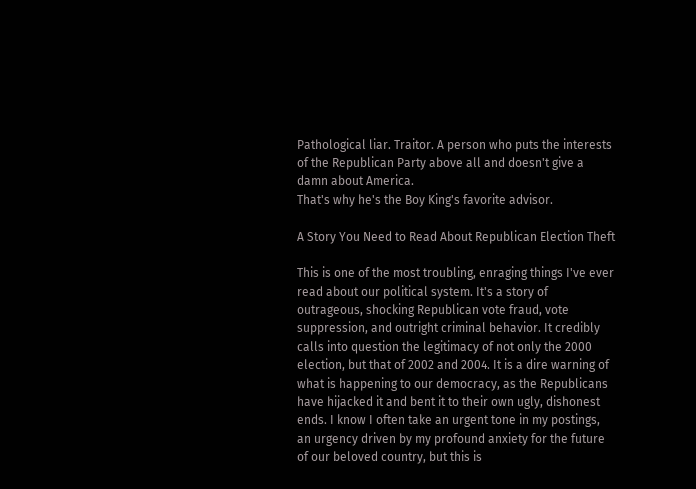Pathological liar. Traitor. A person who puts the interests of the Republican Party above all and doesn't give a damn about America.
That's why he's the Boy King's favorite advisor.

A Story You Need to Read About Republican Election Theft

This is one of the most troubling, enraging things I've ever read about our political system. It's a story of outrageous, shocking Republican vote fraud, vote suppression, and outright criminal behavior. It credibly calls into question the legitimacy of not only the 2000 election, but that of 2002 and 2004. It is a dire warning of what is happening to our democracy, as the Republicans have hijacked it and bent it to their own ugly, dishonest ends. I know I often take an urgent tone in my postings, an urgency driven by my profound anxiety for the future of our beloved country, but this is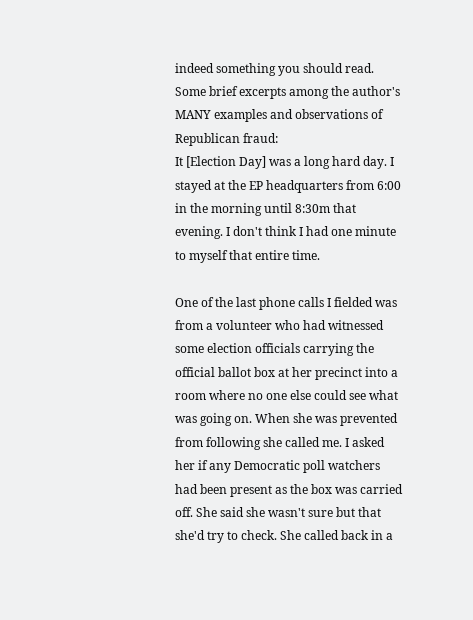indeed something you should read. Some brief excerpts among the author's MANY examples and observations of Republican fraud:
It [Election Day] was a long hard day. I stayed at the EP headquarters from 6:00 in the morning until 8:30m that evening. I don't think I had one minute to myself that entire time.

One of the last phone calls I fielded was from a volunteer who had witnessed some election officials carrying the official ballot box at her precinct into a room where no one else could see what was going on. When she was prevented from following she called me. I asked her if any Democratic poll watchers had been present as the box was carried off. She said she wasn't sure but that she'd try to check. She called back in a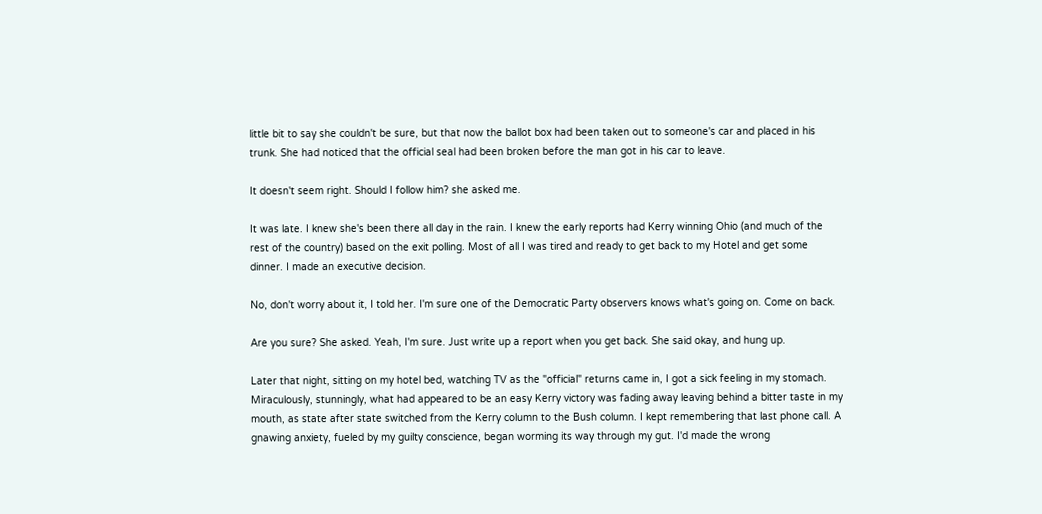little bit to say she couldn't be sure, but that now the ballot box had been taken out to someone's car and placed in his trunk. She had noticed that the official seal had been broken before the man got in his car to leave.

It doesn't seem right. Should I follow him? she asked me.

It was late. I knew she's been there all day in the rain. I knew the early reports had Kerry winning Ohio (and much of the rest of the country) based on the exit polling. Most of all I was tired and ready to get back to my Hotel and get some dinner. I made an executive decision.

No, don't worry about it, I told her. I'm sure one of the Democratic Party observers knows what's going on. Come on back.

Are you sure? She asked. Yeah, I'm sure. Just write up a report when you get back. She said okay, and hung up.

Later that night, sitting on my hotel bed, watching TV as the "official" returns came in, I got a sick feeling in my stomach. Miraculously, stunningly, what had appeared to be an easy Kerry victory was fading away leaving behind a bitter taste in my mouth, as state after state switched from the Kerry column to the Bush column. I kept remembering that last phone call. A gnawing anxiety, fueled by my guilty conscience, began worming its way through my gut. I'd made the wrong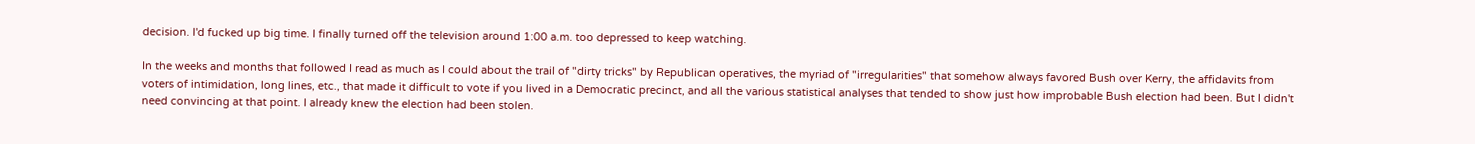decision. I'd fucked up big time. I finally turned off the television around 1:00 a.m. too depressed to keep watching.

In the weeks and months that followed I read as much as I could about the trail of "dirty tricks" by Republican operatives, the myriad of "irregularities" that somehow always favored Bush over Kerry, the affidavits from voters of intimidation, long lines, etc., that made it difficult to vote if you lived in a Democratic precinct, and all the various statistical analyses that tended to show just how improbable Bush election had been. But I didn't need convincing at that point. I already knew the election had been stolen.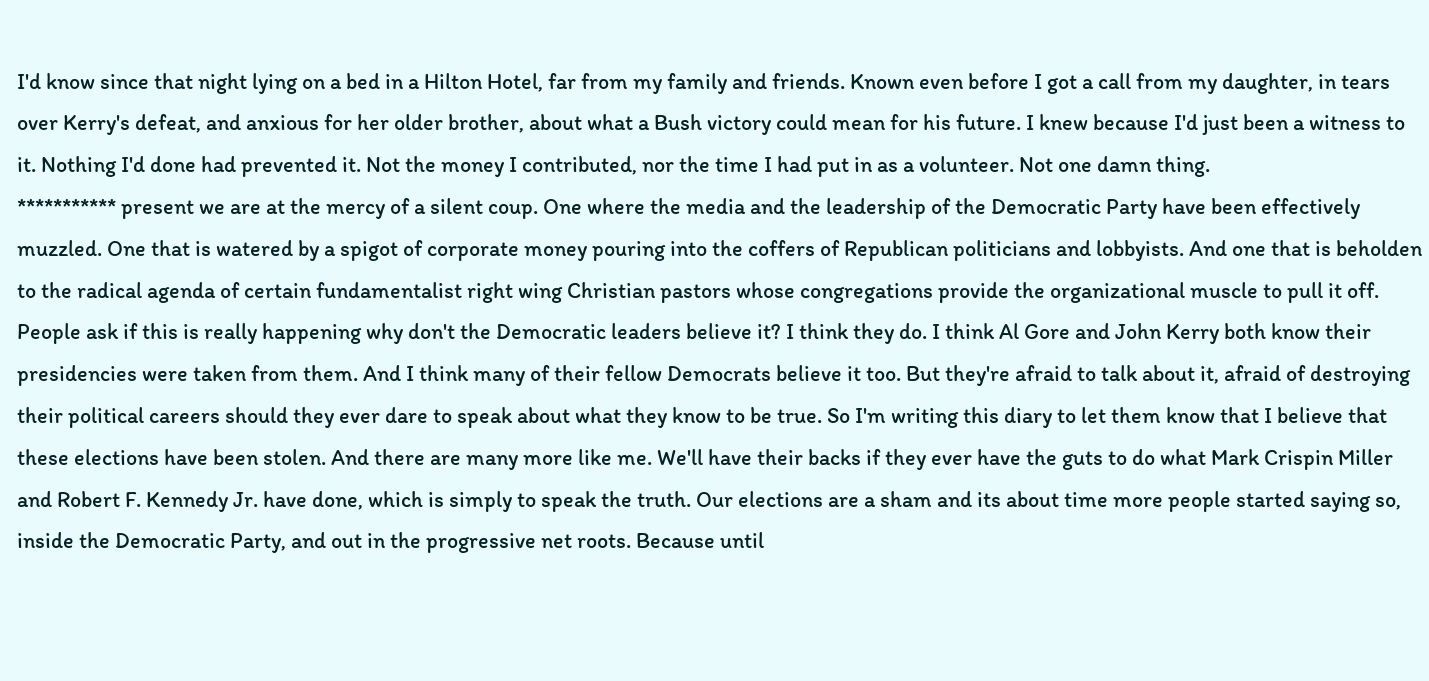I'd know since that night lying on a bed in a Hilton Hotel, far from my family and friends. Known even before I got a call from my daughter, in tears over Kerry's defeat, and anxious for her older brother, about what a Bush victory could mean for his future. I knew because I'd just been a witness to it. Nothing I'd done had prevented it. Not the money I contributed, nor the time I had put in as a volunteer. Not one damn thing.
*********** present we are at the mercy of a silent coup. One where the media and the leadership of the Democratic Party have been effectively muzzled. One that is watered by a spigot of corporate money pouring into the coffers of Republican politicians and lobbyists. And one that is beholden to the radical agenda of certain fundamentalist right wing Christian pastors whose congregations provide the organizational muscle to pull it off. People ask if this is really happening why don't the Democratic leaders believe it? I think they do. I think Al Gore and John Kerry both know their presidencies were taken from them. And I think many of their fellow Democrats believe it too. But they're afraid to talk about it, afraid of destroying their political careers should they ever dare to speak about what they know to be true. So I'm writing this diary to let them know that I believe that these elections have been stolen. And there are many more like me. We'll have their backs if they ever have the guts to do what Mark Crispin Miller and Robert F. Kennedy Jr. have done, which is simply to speak the truth. Our elections are a sham and its about time more people started saying so, inside the Democratic Party, and out in the progressive net roots. Because until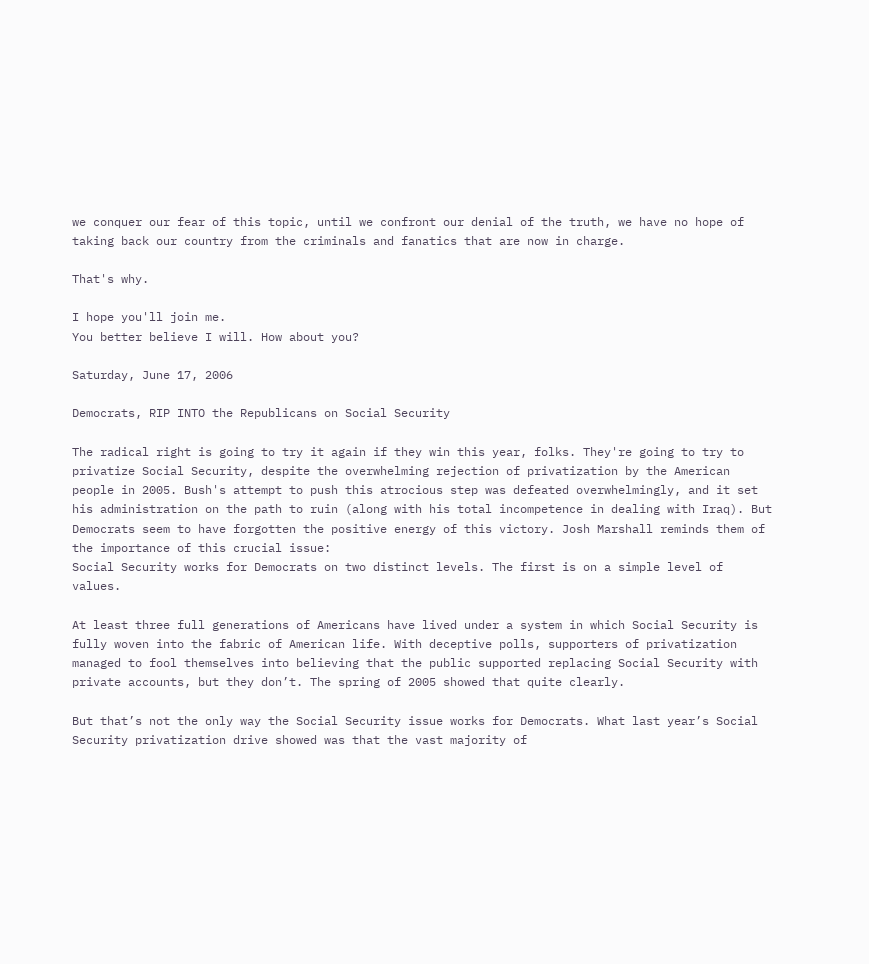we conquer our fear of this topic, until we confront our denial of the truth, we have no hope of taking back our country from the criminals and fanatics that are now in charge.

That's why.

I hope you'll join me.
You better believe I will. How about you?

Saturday, June 17, 2006

Democrats, RIP INTO the Republicans on Social Security

The radical right is going to try it again if they win this year, folks. They're going to try to privatize Social Security, despite the overwhelming rejection of privatization by the American people in 2005. Bush's attempt to push this atrocious step was defeated overwhelmingly, and it set his administration on the path to ruin (along with his total incompetence in dealing with Iraq). But Democrats seem to have forgotten the positive energy of this victory. Josh Marshall reminds them of the importance of this crucial issue:
Social Security works for Democrats on two distinct levels. The first is on a simple level of values.

At least three full generations of Americans have lived under a system in which Social Security is fully woven into the fabric of American life. With deceptive polls, supporters of privatization managed to fool themselves into believing that the public supported replacing Social Security with private accounts, but they don’t. The spring of 2005 showed that quite clearly.

But that’s not the only way the Social Security issue works for Democrats. What last year’s Social Security privatization drive showed was that the vast majority of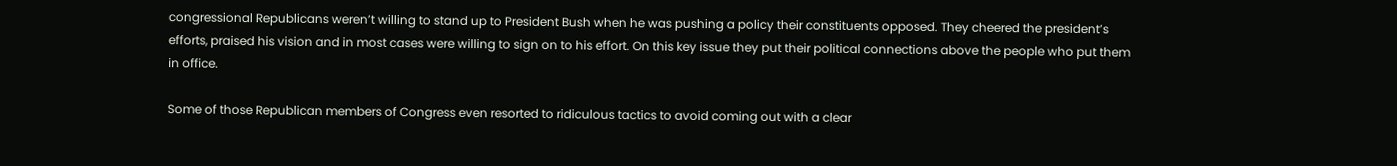congressional Republicans weren’t willing to stand up to President Bush when he was pushing a policy their constituents opposed. They cheered the president’s efforts, praised his vision and in most cases were willing to sign on to his effort. On this key issue they put their political connections above the people who put them in office.

Some of those Republican members of Congress even resorted to ridiculous tactics to avoid coming out with a clear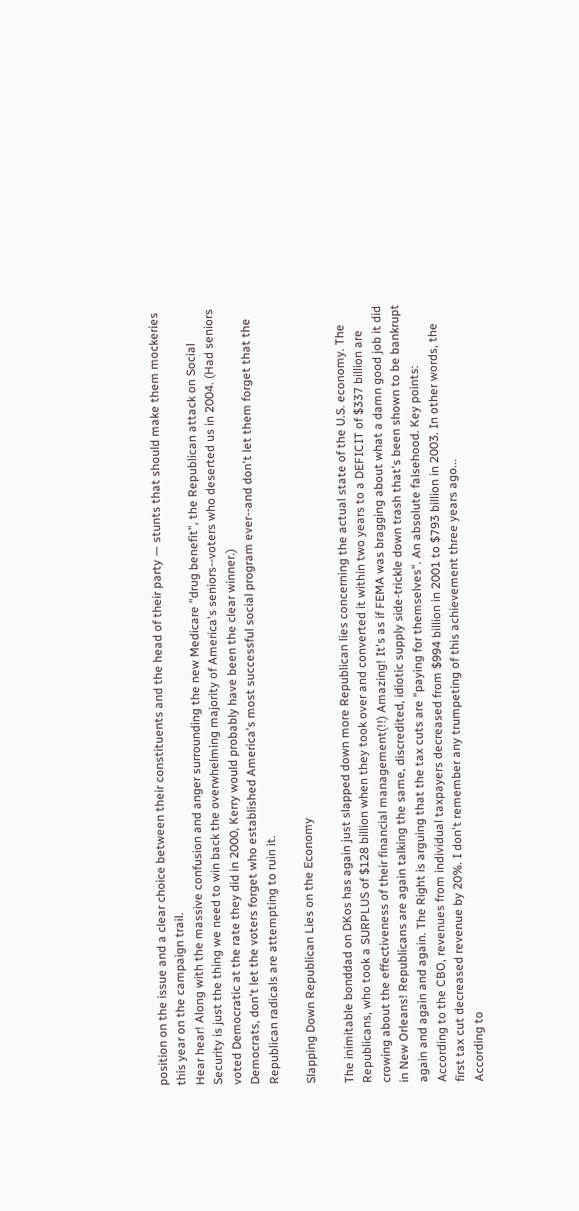position on the issue and a clear choice between their constituents and the head of their party — stunts that should make them mockeries this year on the campaign trail.
Hear hear! Along with the massive confusion and anger surrounding the new Medicare "drug benefit", the Republican attack on Social Security is just the thing we need to win back the overwhelming majority of America's seniors--voters who deserted us in 2004. (Had seniors voted Democratic at the rate they did in 2000, Kerry would probably have been the clear winner.)
Democrats, don't let the voters forget who established America's most successful social program ever--and don't let them forget that the Republican radicals are attempting to ruin it.

Slapping Down Republican Lies on the Economy

The inimitable bonddad on DKos has again just slapped down more Republican lies concerning the actual state of the U.S. economy. The Republicans, who took a SURPLUS of $128 billion when they took over and converted it within two years to a DEFICIT of $337 billion are crowing about the effectiveness of their financial management(!!) Amazing! It's as if FEMA was bragging about what a damn good job it did in New Orleans! Republicans are again talking the same, discredited, idiotic supply side-trickle down trash that's been shown to be bankrupt again and again and again. The Right is arguing that the tax cuts are "paying for themselves". An absolute falsehood. Key points:
According to the CBO, revenues from individual taxpayers decreased from $994 billion in 2001 to $793 billion in 2003. In other words, the first tax cut decreased revenue by 20%. I don't remember any trumpeting of this achievement three years ago...
According to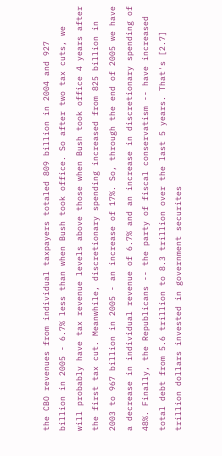the CBO revenues from individual taxpayers totaled 809 billion in 2004 and 927 billion in 2005 - 6.7% less than when Bush took office. So after two tax cuts, we will probably have tax revenue levels above those when Bush took office 4 years after the first tax cut. Meanwhile, discretionary spending increased from 825 billion in 2003 to 967 billion in 2005 - an increase of 17%. So, through the end of 2005 we have a decrease in individual revenue of 6.7% and an increase in discretionary spending of 48%. Finally, the Republicans -- the party of fiscal conservatism -- have increased total debt from 5.6 trillion to 8.3 trillion over the last 5 years. That's [2.7] trillion dollars invested in government securites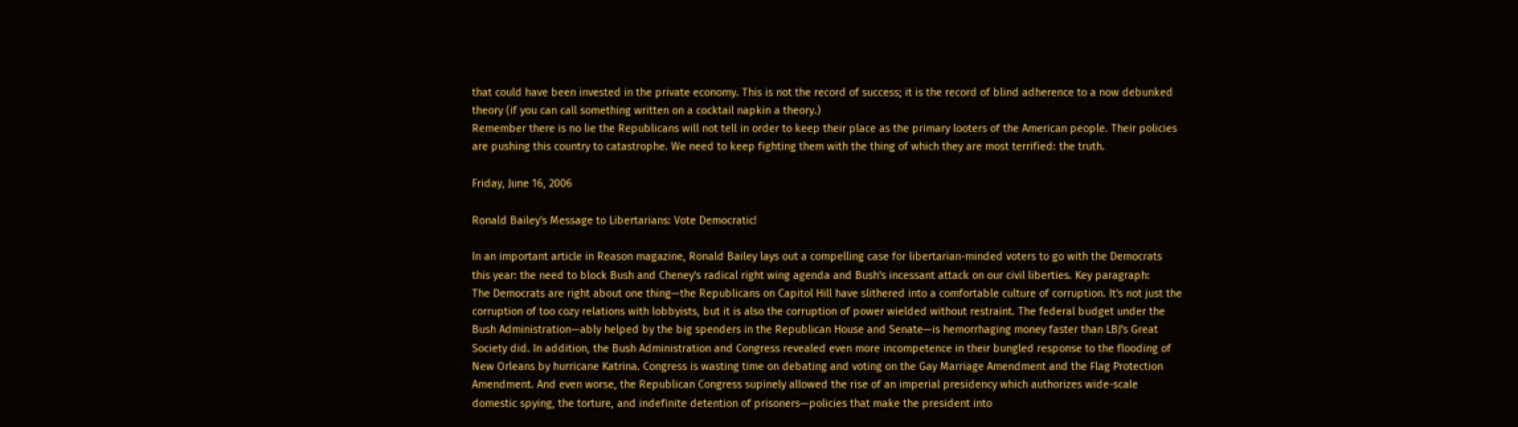that could have been invested in the private economy. This is not the record of success; it is the record of blind adherence to a now debunked theory (if you can call something written on a cocktail napkin a theory.)
Remember there is no lie the Republicans will not tell in order to keep their place as the primary looters of the American people. Their policies are pushing this country to catastrophe. We need to keep fighting them with the thing of which they are most terrified: the truth.

Friday, June 16, 2006

Ronald Bailey's Message to Libertarians: Vote Democratic!

In an important article in Reason magazine, Ronald Bailey lays out a compelling case for libertarian-minded voters to go with the Democrats this year: the need to block Bush and Cheney's radical right wing agenda and Bush's incessant attack on our civil liberties. Key paragraph:
The Democrats are right about one thing—the Republicans on Capitol Hill have slithered into a comfortable culture of corruption. It's not just the corruption of too cozy relations with lobbyists, but it is also the corruption of power wielded without restraint. The federal budget under the Bush Administration—ably helped by the big spenders in the Republican House and Senate—is hemorrhaging money faster than LBJ's Great Society did. In addition, the Bush Administration and Congress revealed even more incompetence in their bungled response to the flooding of New Orleans by hurricane Katrina. Congress is wasting time on debating and voting on the Gay Marriage Amendment and the Flag Protection Amendment. And even worse, the Republican Congress supinely allowed the rise of an imperial presidency which authorizes wide-scale domestic spying, the torture, and indefinite detention of prisoners—policies that make the president into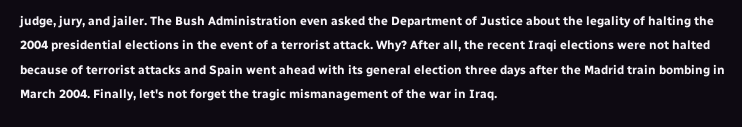judge, jury, and jailer. The Bush Administration even asked the Department of Justice about the legality of halting the 2004 presidential elections in the event of a terrorist attack. Why? After all, the recent Iraqi elections were not halted because of terrorist attacks and Spain went ahead with its general election three days after the Madrid train bombing in March 2004. Finally, let's not forget the tragic mismanagement of the war in Iraq.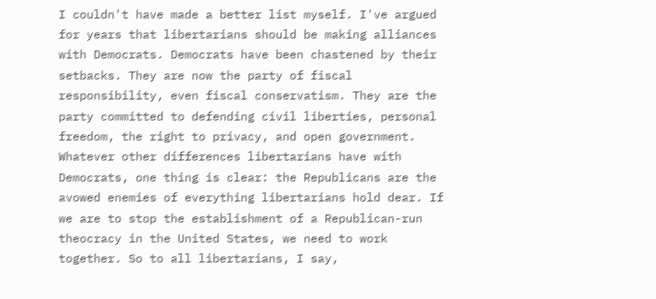I couldn't have made a better list myself. I've argued for years that libertarians should be making alliances with Democrats. Democrats have been chastened by their setbacks. They are now the party of fiscal responsibility, even fiscal conservatism. They are the party committed to defending civil liberties, personal freedom, the right to privacy, and open government. Whatever other differences libertarians have with Democrats, one thing is clear: the Republicans are the avowed enemies of everything libertarians hold dear. If we are to stop the establishment of a Republican-run theocracy in the United States, we need to work together. So to all libertarians, I say,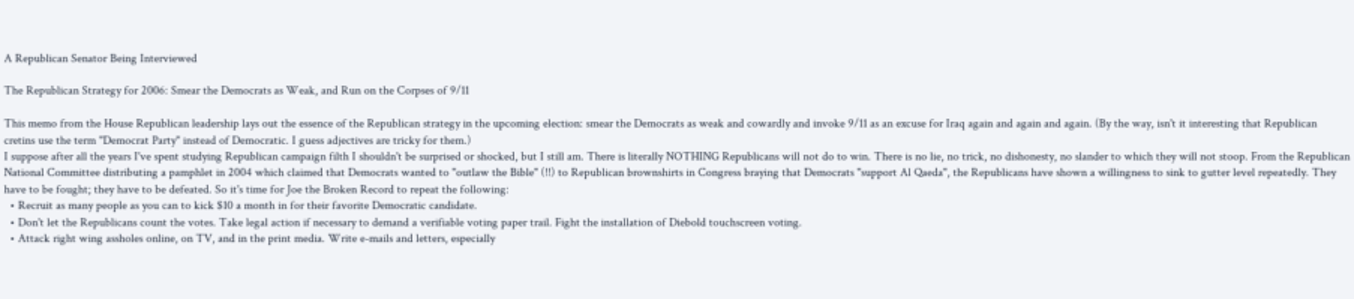A Republican Senator Being Interviewed

The Republican Strategy for 2006: Smear the Democrats as Weak, and Run on the Corpses of 9/11

This memo from the House Republican leadership lays out the essence of the Republican strategy in the upcoming election: smear the Democrats as weak and cowardly and invoke 9/11 as an excuse for Iraq again and again and again. (By the way, isn't it interesting that Republican cretins use the term "Democrat Party" instead of Democratic. I guess adjectives are tricky for them.)
I suppose after all the years I've spent studying Republican campaign filth I shouldn't be surprised or shocked, but I still am. There is literally NOTHING Republicans will not do to win. There is no lie, no trick, no dishonesty, no slander to which they will not stoop. From the Republican National Committee distributing a pamphlet in 2004 which claimed that Democrats wanted to "outlaw the Bible" (!!) to Republican brownshirts in Congress braying that Democrats "support Al Qaeda", the Republicans have shown a willingness to sink to gutter level repeatedly. They have to be fought; they have to be defeated. So it's time for Joe the Broken Record to repeat the following:
  • Recruit as many people as you can to kick $10 a month in for their favorite Democratic candidate.
  • Don't let the Republicans count the votes. Take legal action if necessary to demand a verifiable voting paper trail. Fight the installation of Diebold touchscreen voting.
  • Attack right wing assholes online, on TV, and in the print media. Write e-mails and letters, especially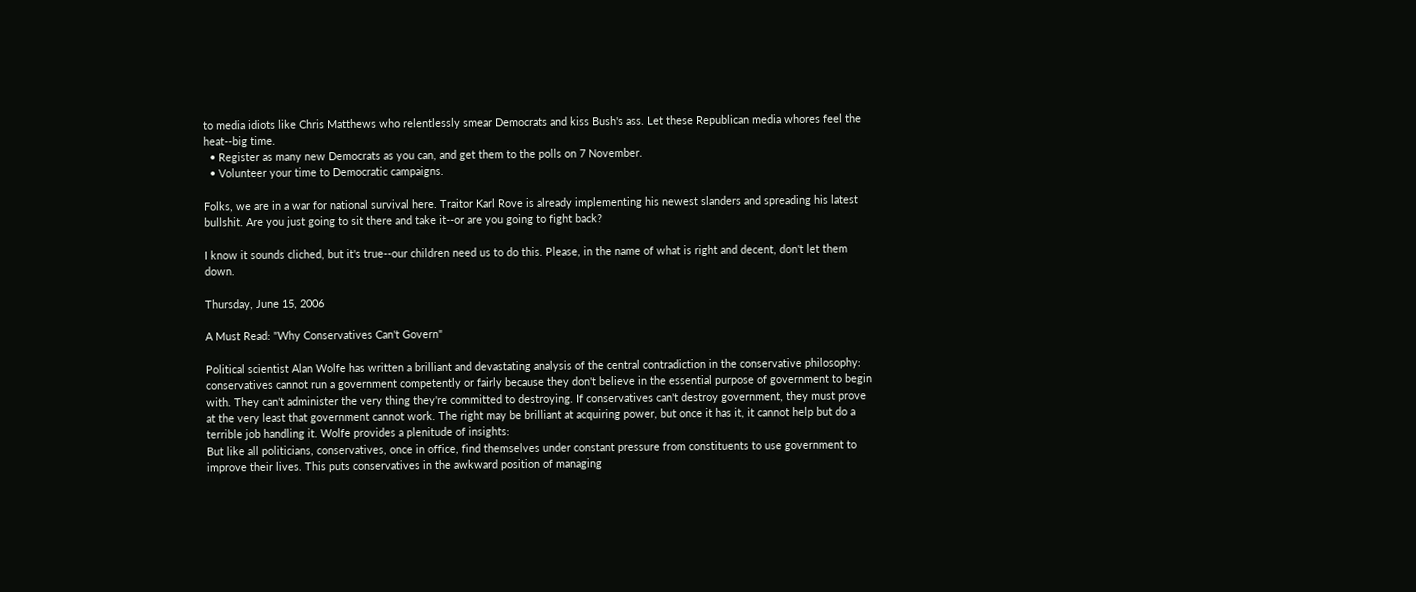to media idiots like Chris Matthews who relentlessly smear Democrats and kiss Bush's ass. Let these Republican media whores feel the heat--big time.
  • Register as many new Democrats as you can, and get them to the polls on 7 November.
  • Volunteer your time to Democratic campaigns.

Folks, we are in a war for national survival here. Traitor Karl Rove is already implementing his newest slanders and spreading his latest bullshit. Are you just going to sit there and take it--or are you going to fight back?

I know it sounds cliched, but it's true--our children need us to do this. Please, in the name of what is right and decent, don't let them down.

Thursday, June 15, 2006

A Must Read: "Why Conservatives Can't Govern"

Political scientist Alan Wolfe has written a brilliant and devastating analysis of the central contradiction in the conservative philosophy: conservatives cannot run a government competently or fairly because they don't believe in the essential purpose of government to begin with. They can't administer the very thing they're committed to destroying. If conservatives can't destroy government, they must prove at the very least that government cannot work. The right may be brilliant at acquiring power, but once it has it, it cannot help but do a terrible job handling it. Wolfe provides a plenitude of insights:
But like all politicians, conservatives, once in office, find themselves under constant pressure from constituents to use government to improve their lives. This puts conservatives in the awkward position of managing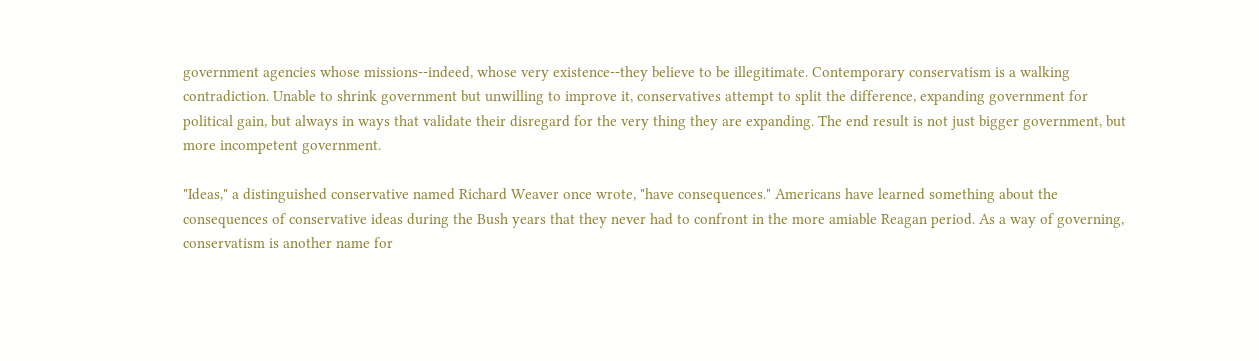government agencies whose missions--indeed, whose very existence--they believe to be illegitimate. Contemporary conservatism is a walking contradiction. Unable to shrink government but unwilling to improve it, conservatives attempt to split the difference, expanding government for political gain, but always in ways that validate their disregard for the very thing they are expanding. The end result is not just bigger government, but more incompetent government.

"Ideas," a distinguished conservative named Richard Weaver once wrote, "have consequences." Americans have learned something about the consequences of conservative ideas during the Bush years that they never had to confront in the more amiable Reagan period. As a way of governing, conservatism is another name for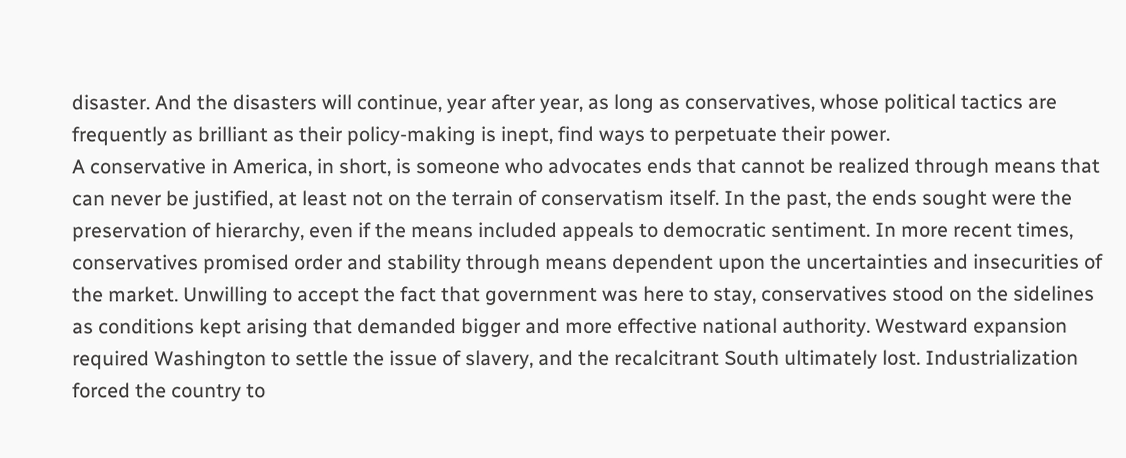disaster. And the disasters will continue, year after year, as long as conservatives, whose political tactics are frequently as brilliant as their policy-making is inept, find ways to perpetuate their power.
A conservative in America, in short, is someone who advocates ends that cannot be realized through means that can never be justified, at least not on the terrain of conservatism itself. In the past, the ends sought were the preservation of hierarchy, even if the means included appeals to democratic sentiment. In more recent times, conservatives promised order and stability through means dependent upon the uncertainties and insecurities of the market. Unwilling to accept the fact that government was here to stay, conservatives stood on the sidelines as conditions kept arising that demanded bigger and more effective national authority. Westward expansion required Washington to settle the issue of slavery, and the recalcitrant South ultimately lost. Industrialization forced the country to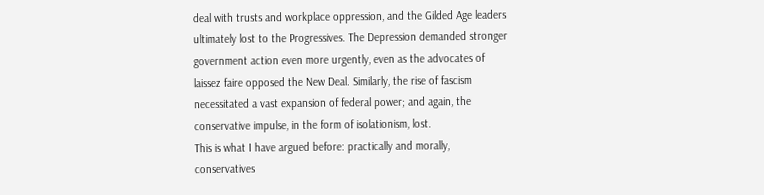deal with trusts and workplace oppression, and the Gilded Age leaders ultimately lost to the Progressives. The Depression demanded stronger government action even more urgently, even as the advocates of laissez faire opposed the New Deal. Similarly, the rise of fascism necessitated a vast expansion of federal power; and again, the conservative impulse, in the form of isolationism, lost.
This is what I have argued before: practically and morally, conservatives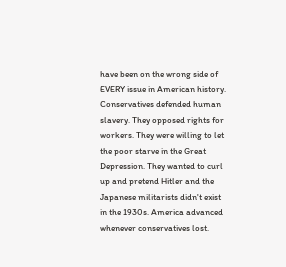have been on the wrong side of EVERY issue in American history. Conservatives defended human slavery. They opposed rights for workers. They were willing to let the poor starve in the Great Depression. They wanted to curl up and pretend Hitler and the Japanese militarists didn't exist in the 1930s. America advanced whenever conservatives lost.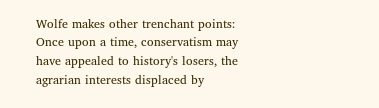Wolfe makes other trenchant points:
Once upon a time, conservatism may have appealed to history's losers, the agrarian interests displaced by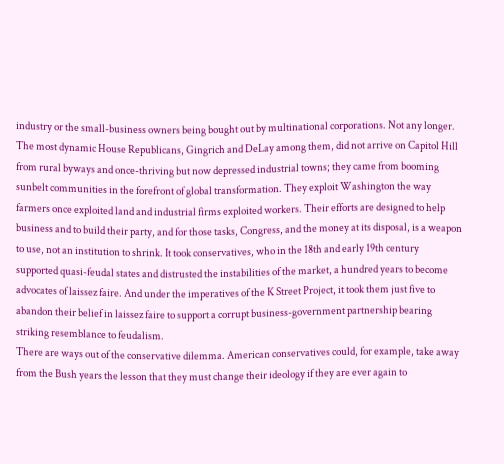industry or the small-business owners being bought out by multinational corporations. Not any longer. The most dynamic House Republicans, Gingrich and DeLay among them, did not arrive on Capitol Hill from rural byways and once-thriving but now depressed industrial towns; they came from booming sunbelt communities in the forefront of global transformation. They exploit Washington the way farmers once exploited land and industrial firms exploited workers. Their efforts are designed to help business and to build their party, and for those tasks, Congress, and the money at its disposal, is a weapon to use, not an institution to shrink. It took conservatives, who in the 18th and early 19th century supported quasi-feudal states and distrusted the instabilities of the market, a hundred years to become advocates of laissez faire. And under the imperatives of the K Street Project, it took them just five to abandon their belief in laissez faire to support a corrupt business-government partnership bearing striking resemblance to feudalism.
There are ways out of the conservative dilemma. American conservatives could, for example, take away from the Bush years the lesson that they must change their ideology if they are ever again to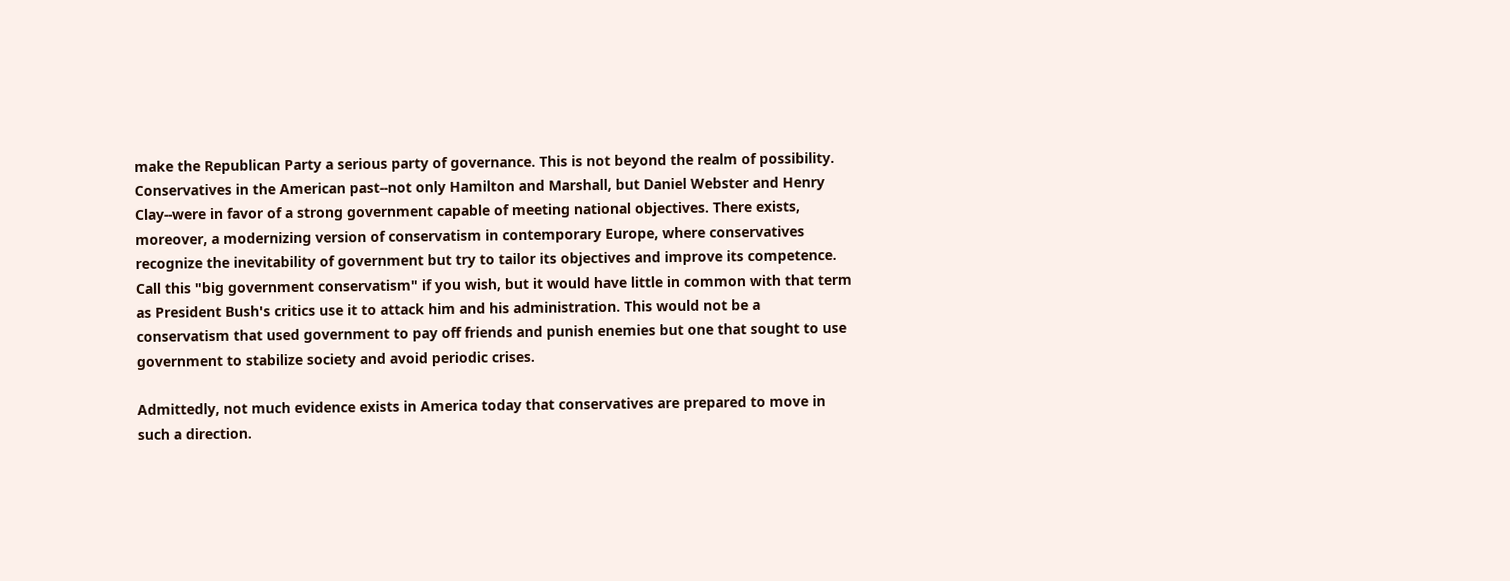make the Republican Party a serious party of governance. This is not beyond the realm of possibility. Conservatives in the American past--not only Hamilton and Marshall, but Daniel Webster and Henry Clay--were in favor of a strong government capable of meeting national objectives. There exists, moreover, a modernizing version of conservatism in contemporary Europe, where conservatives recognize the inevitability of government but try to tailor its objectives and improve its competence. Call this "big government conservatism" if you wish, but it would have little in common with that term as President Bush's critics use it to attack him and his administration. This would not be a conservatism that used government to pay off friends and punish enemies but one that sought to use government to stabilize society and avoid periodic crises.

Admittedly, not much evidence exists in America today that conservatives are prepared to move in such a direction.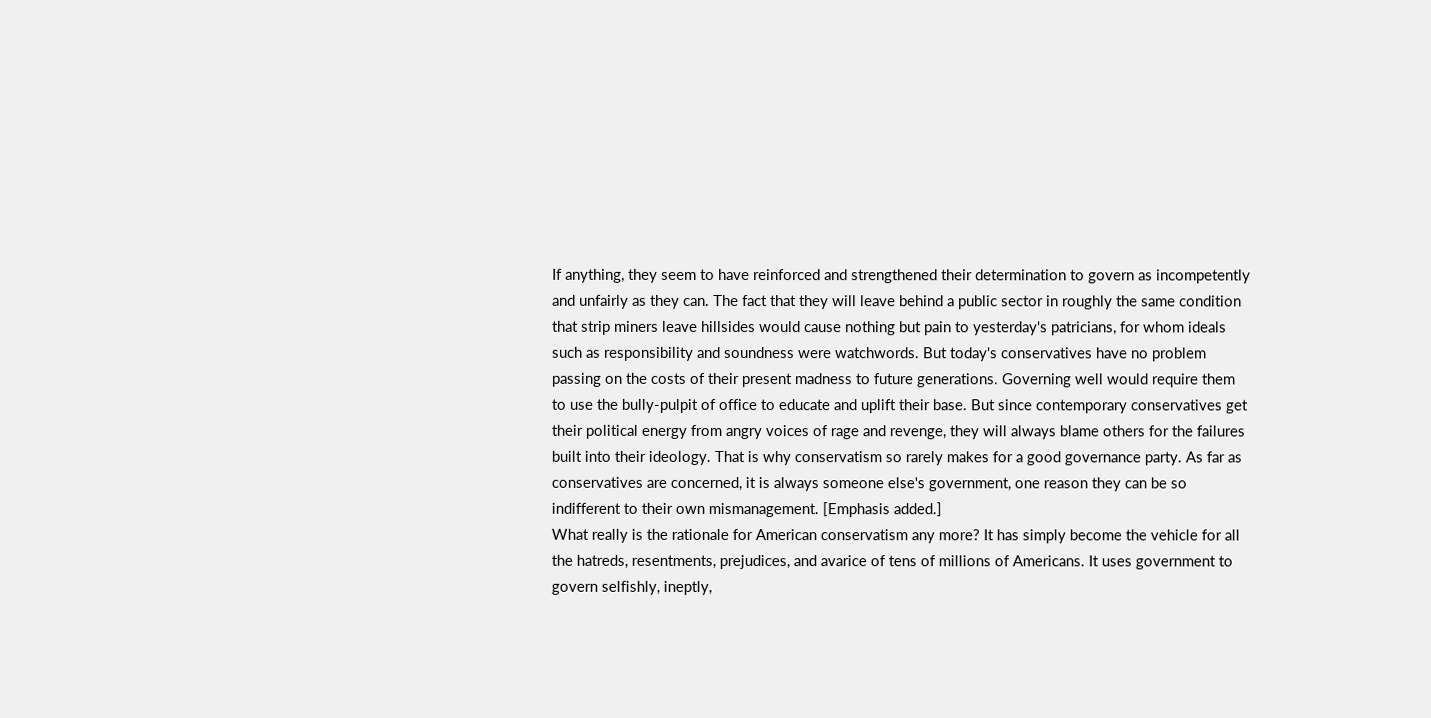If anything, they seem to have reinforced and strengthened their determination to govern as incompetently and unfairly as they can. The fact that they will leave behind a public sector in roughly the same condition that strip miners leave hillsides would cause nothing but pain to yesterday's patricians, for whom ideals such as responsibility and soundness were watchwords. But today's conservatives have no problem passing on the costs of their present madness to future generations. Governing well would require them to use the bully-pulpit of office to educate and uplift their base. But since contemporary conservatives get their political energy from angry voices of rage and revenge, they will always blame others for the failures built into their ideology. That is why conservatism so rarely makes for a good governance party. As far as conservatives are concerned, it is always someone else's government, one reason they can be so indifferent to their own mismanagement. [Emphasis added.]
What really is the rationale for American conservatism any more? It has simply become the vehicle for all the hatreds, resentments, prejudices, and avarice of tens of millions of Americans. It uses government to govern selfishly, ineptly,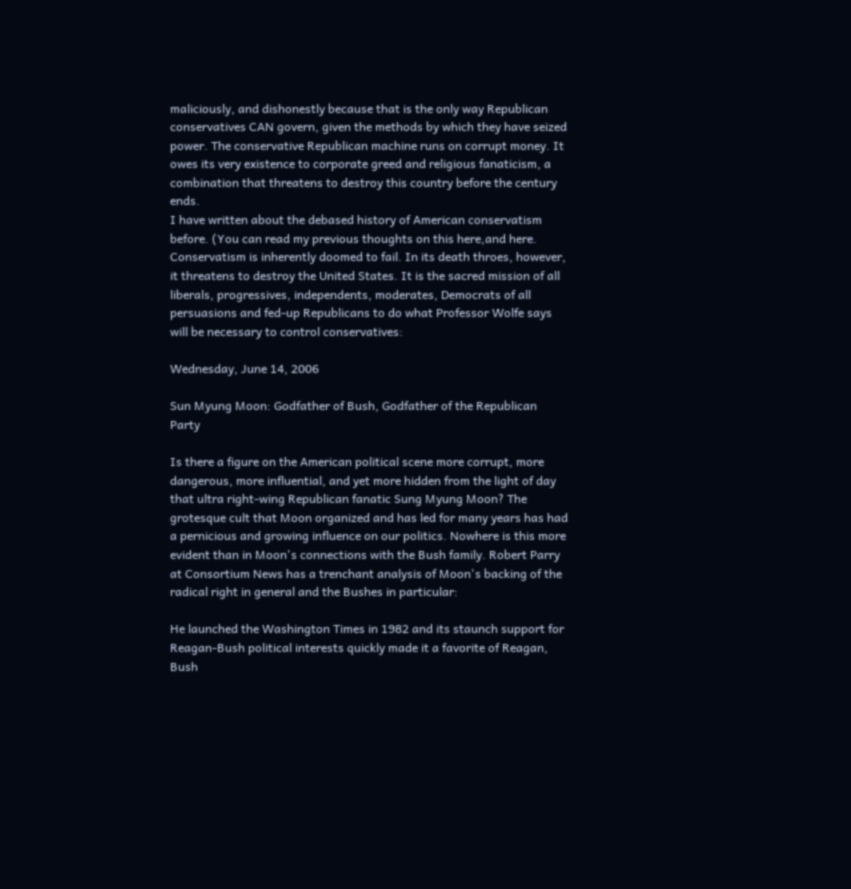maliciously, and dishonestly because that is the only way Republican conservatives CAN govern, given the methods by which they have seized power. The conservative Republican machine runs on corrupt money. It owes its very existence to corporate greed and religious fanaticism, a combination that threatens to destroy this country before the century ends.
I have written about the debased history of American conservatism before. (You can read my previous thoughts on this here,and here. Conservatism is inherently doomed to fail. In its death throes, however, it threatens to destroy the United States. It is the sacred mission of all liberals, progressives, independents, moderates, Democrats of all persuasions and fed-up Republicans to do what Professor Wolfe says will be necessary to control conservatives:

Wednesday, June 14, 2006

Sun Myung Moon: Godfather of Bush, Godfather of the Republican Party

Is there a figure on the American political scene more corrupt, more dangerous, more influential, and yet more hidden from the light of day that ultra right-wing Republican fanatic Sung Myung Moon? The grotesque cult that Moon organized and has led for many years has had a pernicious and growing influence on our politics. Nowhere is this more evident than in Moon's connections with the Bush family. Robert Parry at Consortium News has a trenchant analysis of Moon's backing of the radical right in general and the Bushes in particular:

He launched the Washington Times in 1982 and its staunch support for Reagan-Bush political interests quickly made it a favorite of Reagan, Bush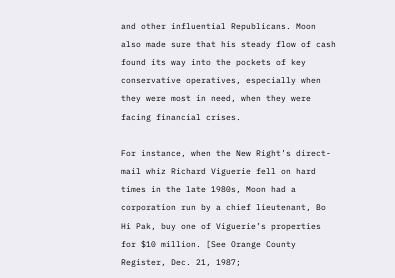and other influential Republicans. Moon also made sure that his steady flow of cash found its way into the pockets of key conservative operatives, especially when they were most in need, when they were facing financial crises.

For instance, when the New Right’s direct-mail whiz Richard Viguerie fell on hard times in the late 1980s, Moon had a corporation run by a chief lieutenant, Bo Hi Pak, buy one of Viguerie’s properties for $10 million. [See Orange County Register, Dec. 21, 1987;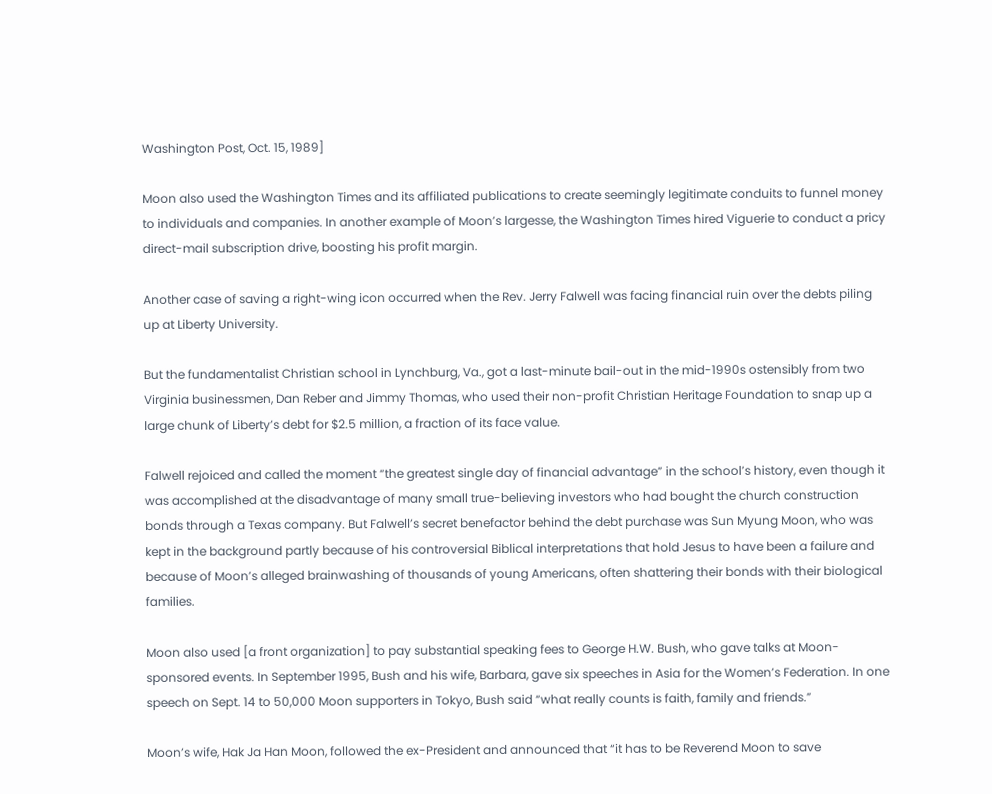Washington Post, Oct. 15, 1989]

Moon also used the Washington Times and its affiliated publications to create seemingly legitimate conduits to funnel money to individuals and companies. In another example of Moon’s largesse, the Washington Times hired Viguerie to conduct a pricy direct-mail subscription drive, boosting his profit margin.

Another case of saving a right-wing icon occurred when the Rev. Jerry Falwell was facing financial ruin over the debts piling up at Liberty University.

But the fundamentalist Christian school in Lynchburg, Va., got a last-minute bail-out in the mid-1990s ostensibly from two Virginia businessmen, Dan Reber and Jimmy Thomas, who used their non-profit Christian Heritage Foundation to snap up a large chunk of Liberty’s debt for $2.5 million, a fraction of its face value.

Falwell rejoiced and called the moment “the greatest single day of financial advantage” in the school’s history, even though it was accomplished at the disadvantage of many small true-believing investors who had bought the church construction bonds through a Texas company. But Falwell’s secret benefactor behind the debt purchase was Sun Myung Moon, who was kept in the background partly because of his controversial Biblical interpretations that hold Jesus to have been a failure and because of Moon’s alleged brainwashing of thousands of young Americans, often shattering their bonds with their biological families.

Moon also used [a front organization] to pay substantial speaking fees to George H.W. Bush, who gave talks at Moon-sponsored events. In September 1995, Bush and his wife, Barbara, gave six speeches in Asia for the Women’s Federation. In one speech on Sept. 14 to 50,000 Moon supporters in Tokyo, Bush said “what really counts is faith, family and friends.”

Moon’s wife, Hak Ja Han Moon, followed the ex-President and announced that “it has to be Reverend Moon to save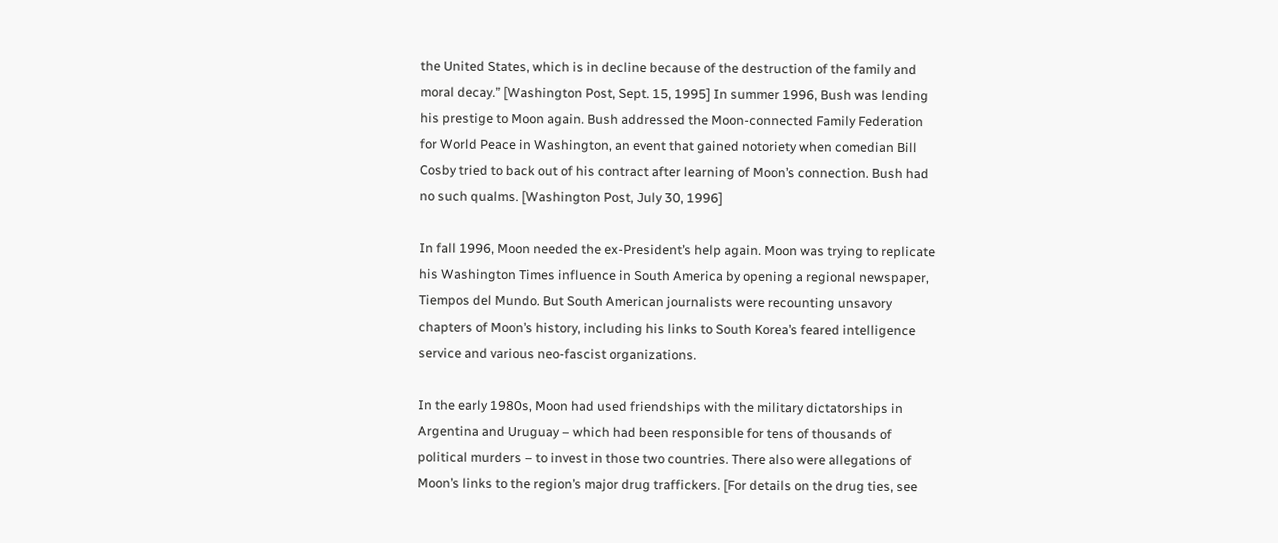the United States, which is in decline because of the destruction of the family and moral decay.” [Washington Post, Sept. 15, 1995] In summer 1996, Bush was lending his prestige to Moon again. Bush addressed the Moon-connected Family Federation for World Peace in Washington, an event that gained notoriety when comedian Bill Cosby tried to back out of his contract after learning of Moon’s connection. Bush had no such qualms. [Washington Post, July 30, 1996]

In fall 1996, Moon needed the ex-President’s help again. Moon was trying to replicate his Washington Times influence in South America by opening a regional newspaper, Tiempos del Mundo. But South American journalists were recounting unsavory chapters of Moon’s history, including his links to South Korea’s feared intelligence service and various neo-fascist organizations.

In the early 1980s, Moon had used friendships with the military dictatorships in Argentina and Uruguay – which had been responsible for tens of thousands of political murders – to invest in those two countries. There also were allegations of Moon’s links to the region’s major drug traffickers. [For details on the drug ties, see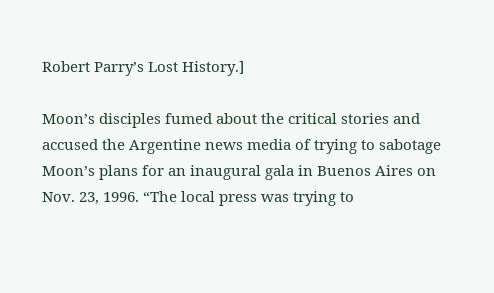Robert Parry’s Lost History.]

Moon’s disciples fumed about the critical stories and accused the Argentine news media of trying to sabotage Moon’s plans for an inaugural gala in Buenos Aires on Nov. 23, 1996. “The local press was trying to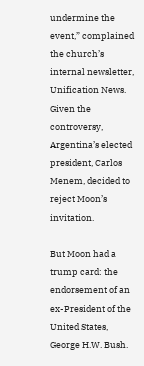undermine the event,” complained the church’s internal newsletter, Unification News. Given the controversy, Argentina’s elected president, Carlos Menem, decided to reject Moon’s invitation.

But Moon had a trump card: the endorsement of an ex-President of the United States, George H.W. Bush.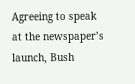Agreeing to speak at the newspaper’s launch, Bush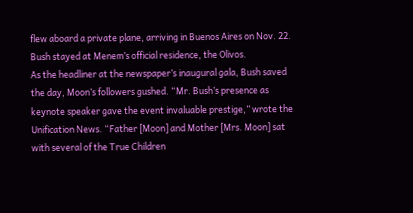flew aboard a private plane, arriving in Buenos Aires on Nov. 22. Bush stayed at Menem’s official residence, the Olivos.
As the headliner at the newspaper’s inaugural gala, Bush saved the day, Moon’s followers gushed. “Mr. Bush’s presence as keynote speaker gave the event invaluable prestige,” wrote the Unification News. “Father [Moon] and Mother [Mrs. Moon] sat with several of the True Children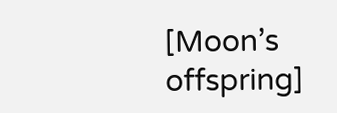[Moon’s offspring]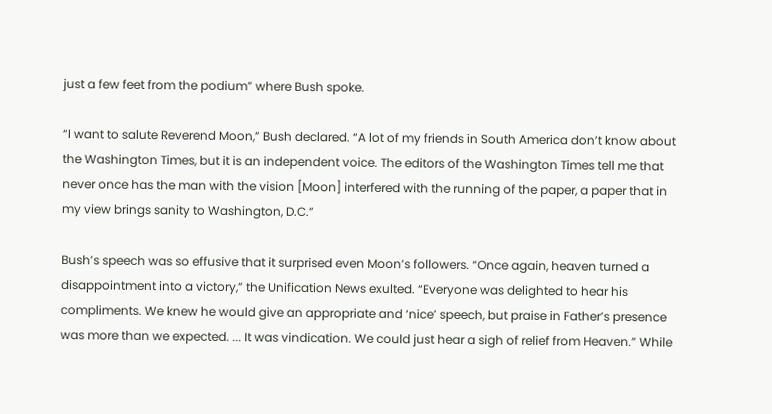just a few feet from the podium” where Bush spoke.

“I want to salute Reverend Moon,” Bush declared. “A lot of my friends in South America don’t know about the Washington Times, but it is an independent voice. The editors of the Washington Times tell me that never once has the man with the vision [Moon] interfered with the running of the paper, a paper that in my view brings sanity to Washington, D.C.”

Bush’s speech was so effusive that it surprised even Moon’s followers. “Once again, heaven turned a disappointment into a victory,” the Unification News exulted. “Everyone was delighted to hear his compliments. We knew he would give an appropriate and ‘nice’ speech, but praise in Father’s presence was more than we expected. ... It was vindication. We could just hear a sigh of relief from Heaven.” While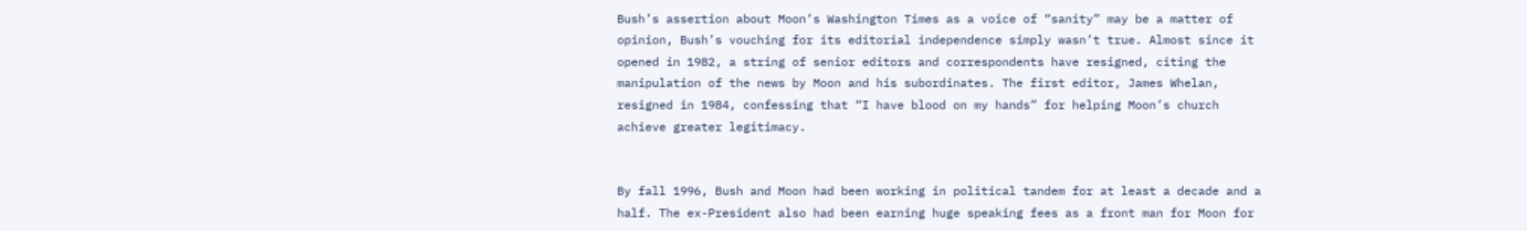Bush’s assertion about Moon’s Washington Times as a voice of “sanity” may be a matter of opinion, Bush’s vouching for its editorial independence simply wasn’t true. Almost since it opened in 1982, a string of senior editors and correspondents have resigned, citing the manipulation of the news by Moon and his subordinates. The first editor, James Whelan, resigned in 1984, confessing that “I have blood on my hands” for helping Moon’s church achieve greater legitimacy.


By fall 1996, Bush and Moon had been working in political tandem for at least a decade and a half. The ex-President also had been earning huge speaking fees as a front man for Moon for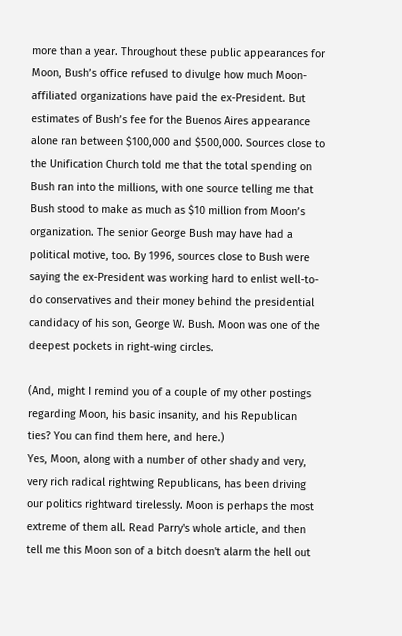more than a year. Throughout these public appearances for Moon, Bush’s office refused to divulge how much Moon-affiliated organizations have paid the ex-President. But estimates of Bush’s fee for the Buenos Aires appearance alone ran between $100,000 and $500,000. Sources close to the Unification Church told me that the total spending on Bush ran into the millions, with one source telling me that Bush stood to make as much as $10 million from Moon’s organization. The senior George Bush may have had a political motive, too. By 1996, sources close to Bush were saying the ex-President was working hard to enlist well-to-do conservatives and their money behind the presidential candidacy of his son, George W. Bush. Moon was one of the deepest pockets in right-wing circles.

(And, might I remind you of a couple of my other postings regarding Moon, his basic insanity, and his Republican ties? You can find them here, and here.)
Yes, Moon, along with a number of other shady and very, very rich radical rightwing Republicans, has been driving our politics rightward tirelessly. Moon is perhaps the most extreme of them all. Read Parry's whole article, and then tell me this Moon son of a bitch doesn't alarm the hell out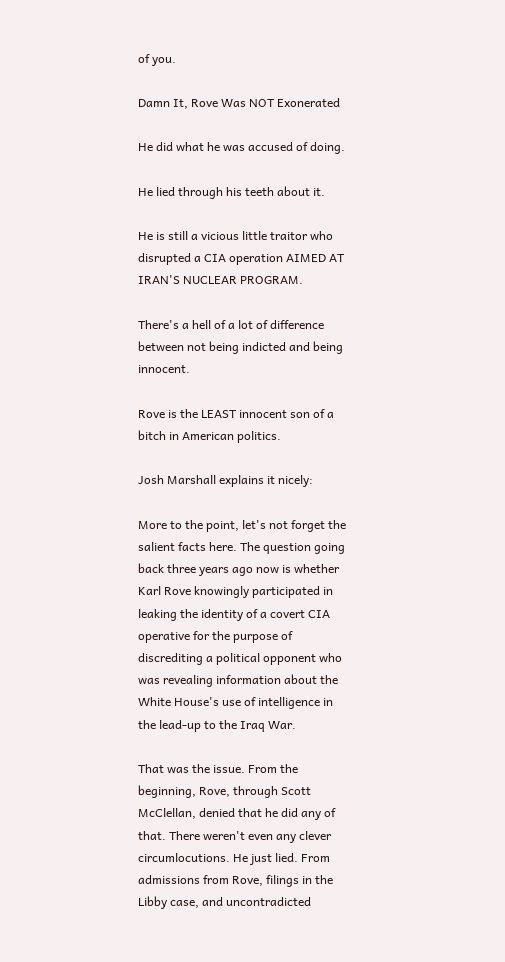of you.

Damn It, Rove Was NOT Exonerated

He did what he was accused of doing.

He lied through his teeth about it.

He is still a vicious little traitor who disrupted a CIA operation AIMED AT IRAN'S NUCLEAR PROGRAM.

There's a hell of a lot of difference between not being indicted and being innocent.

Rove is the LEAST innocent son of a bitch in American politics.

Josh Marshall explains it nicely:

More to the point, let's not forget the salient facts here. The question going back three years ago now is whether Karl Rove knowingly participated in leaking the identity of a covert CIA operative for the purpose of discrediting a political opponent who was revealing information about the White House's use of intelligence in the lead-up to the Iraq War.

That was the issue. From the beginning, Rove, through Scott McClellan, denied that he did any of that. There weren't even any clever circumlocutions. He just lied. From admissions from Rove, filings in the Libby case, and uncontradicted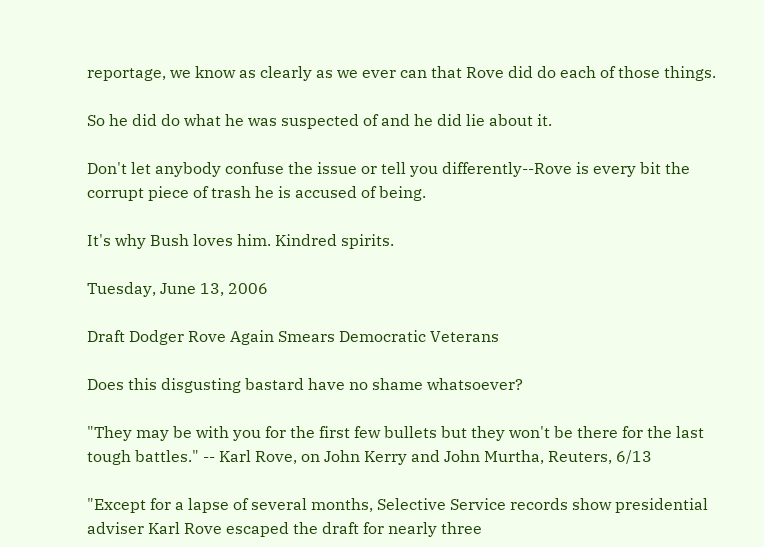reportage, we know as clearly as we ever can that Rove did do each of those things.

So he did do what he was suspected of and he did lie about it.

Don't let anybody confuse the issue or tell you differently--Rove is every bit the corrupt piece of trash he is accused of being.

It's why Bush loves him. Kindred spirits.

Tuesday, June 13, 2006

Draft Dodger Rove Again Smears Democratic Veterans

Does this disgusting bastard have no shame whatsoever?

"They may be with you for the first few bullets but they won't be there for the last tough battles." -- Karl Rove, on John Kerry and John Murtha, Reuters, 6/13

"Except for a lapse of several months, Selective Service records show presidential adviser Karl Rove escaped the draft for nearly three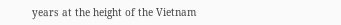years at the height of the Vietnam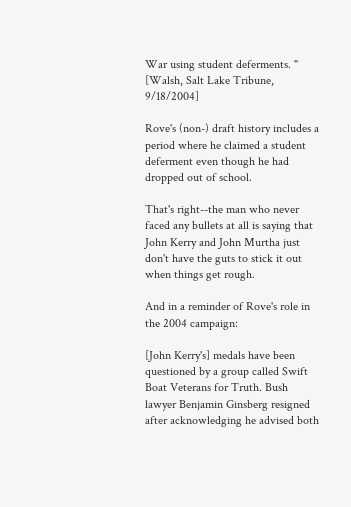War using student deferments. "
[Walsh, Salt Lake Tribune, 9/18/2004]

Rove's (non-) draft history includes a period where he claimed a student deferment even though he had dropped out of school.

That's right--the man who never faced any bullets at all is saying that John Kerry and John Murtha just don't have the guts to stick it out when things get rough.

And in a reminder of Rove's role in the 2004 campaign:

[John Kerry's] medals have been questioned by a group called Swift Boat Veterans for Truth. Bush lawyer Benjamin Ginsberg resigned after acknowledging he advised both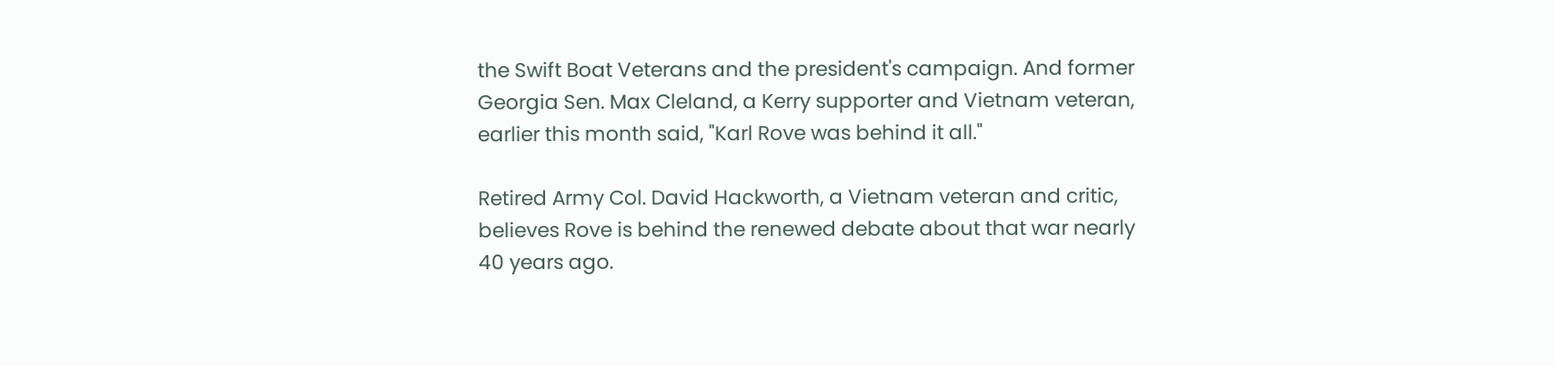the Swift Boat Veterans and the president's campaign. And former Georgia Sen. Max Cleland, a Kerry supporter and Vietnam veteran, earlier this month said, "Karl Rove was behind it all."

Retired Army Col. David Hackworth, a Vietnam veteran and critic, believes Rove is behind the renewed debate about that war nearly 40 years ago.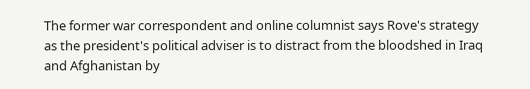The former war correspondent and online columnist says Rove's strategy as the president's political adviser is to distract from the bloodshed in Iraq and Afghanistan by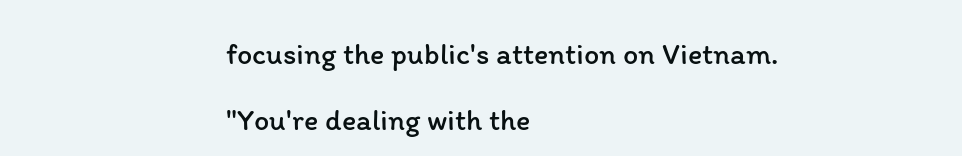focusing the public's attention on Vietnam.

"You're dealing with the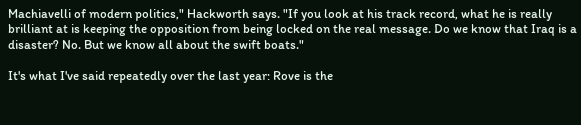Machiavelli of modern politics," Hackworth says. "If you look at his track record, what he is really brilliant at is keeping the opposition from being locked on the real message. Do we know that Iraq is a disaster? No. But we know all about the swift boats."

It's what I've said repeatedly over the last year: Rove is the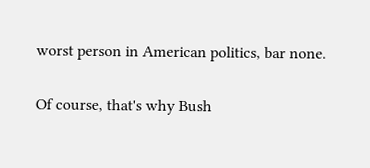worst person in American politics, bar none.

Of course, that's why Bush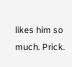likes him so much. Prick.